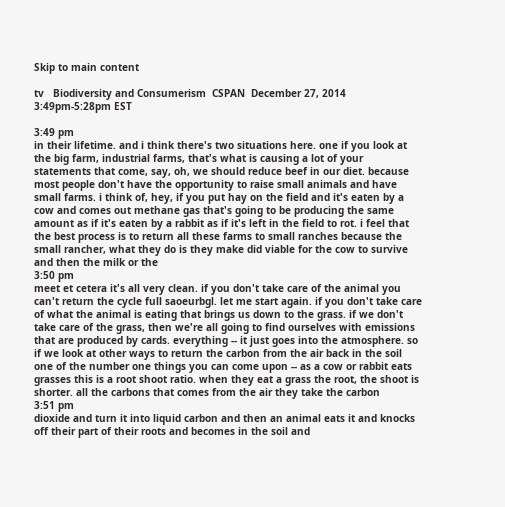Skip to main content

tv   Biodiversity and Consumerism  CSPAN  December 27, 2014 3:49pm-5:28pm EST

3:49 pm
in their lifetime. and i think there's two situations here. one if you look at the big farm, industrial farms, that's what is causing a lot of your statements that come, say, oh, we should reduce beef in our diet. because most people don't have the opportunity to raise small animals and have small farms. i think of, hey, if you put hay on the field and it's eaten by a cow and comes out methane gas that's going to be producing the same amount as if it's eaten by a rabbit as if it's left in the field to rot. i feel that the best process is to return all these farms to small ranches because the small rancher, what they do is they make did viable for the cow to survive and then the milk or the
3:50 pm
meet et cetera it's all very clean. if you don't take care of the animal you can't return the cycle full saoeurbgl. let me start again. if you don't take care of what the animal is eating that brings us down to the grass. if we don't take care of the grass, then we're all going to find ourselves with emissions that are produced by cards. everything -- it just goes into the atmosphere. so if we look at other ways to return the carbon from the air back in the soil one of the number one things you can come upon -- as a cow or rabbit eats grasses this is a root shoot ratio. when they eat a grass the root, the shoot is shorter. all the carbons that comes from the air they take the carbon
3:51 pm
dioxide and turn it into liquid carbon and then an animal eats it and knocks off their part of their roots and becomes in the soil and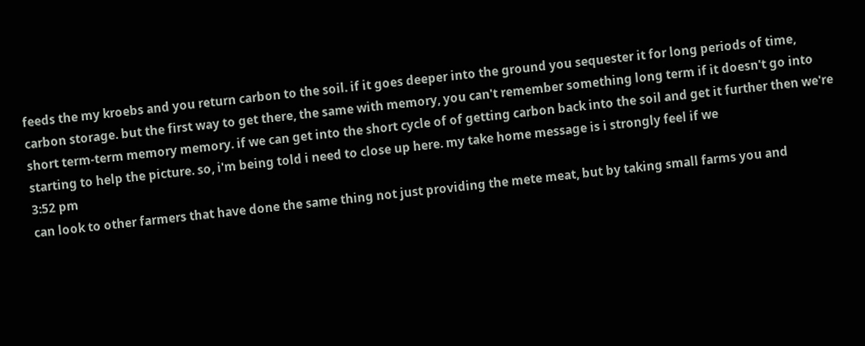feeds the my kroebs and you return carbon to the soil. if it goes deeper into the ground you sequester it for long periods of time, carbon storage. but the first way to get there, the same with memory, you can't remember something long term if it doesn't go into short term-term memory memory. if we can get into the short cycle of of getting carbon back into the soil and get it further then we're starting to help the picture. so, i'm being told i need to close up here. my take home message is i strongly feel if we
3:52 pm
can look to other farmers that have done the same thing not just providing the mete meat, but by taking small farms you and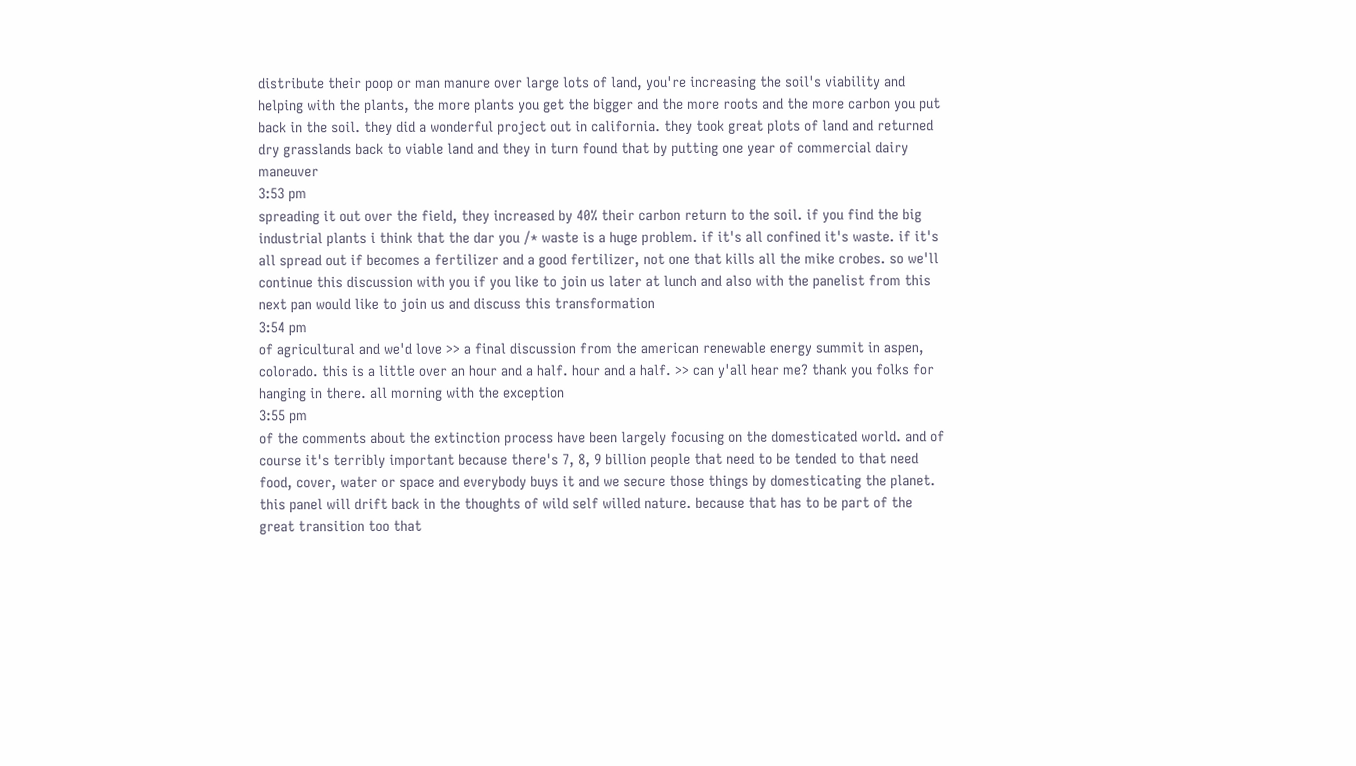distribute their poop or man manure over large lots of land, you're increasing the soil's viability and helping with the plants, the more plants you get the bigger and the more roots and the more carbon you put back in the soil. they did a wonderful project out in california. they took great plots of land and returned dry grasslands back to viable land and they in turn found that by putting one year of commercial dairy maneuver
3:53 pm
spreading it out over the field, they increased by 40% their carbon return to the soil. if you find the big industrial plants i think that the dar you /* waste is a huge problem. if it's all confined it's waste. if it's all spread out if becomes a fertilizer and a good fertilizer, not one that kills all the mike crobes. so we'll continue this discussion with you if you like to join us later at lunch and also with the panelist from this next pan would like to join us and discuss this transformation
3:54 pm
of agricultural and we'd love >> a final discussion from the american renewable energy summit in aspen, colorado. this is a little over an hour and a half. hour and a half. >> can y'all hear me? thank you folks for hanging in there. all morning with the exception
3:55 pm
of the comments about the extinction process have been largely focusing on the domesticated world. and of course it's terribly important because there's 7, 8, 9 billion people that need to be tended to that need food, cover, water or space and everybody buys it and we secure those things by domesticating the planet. this panel will drift back in the thoughts of wild self willed nature. because that has to be part of the great transition too that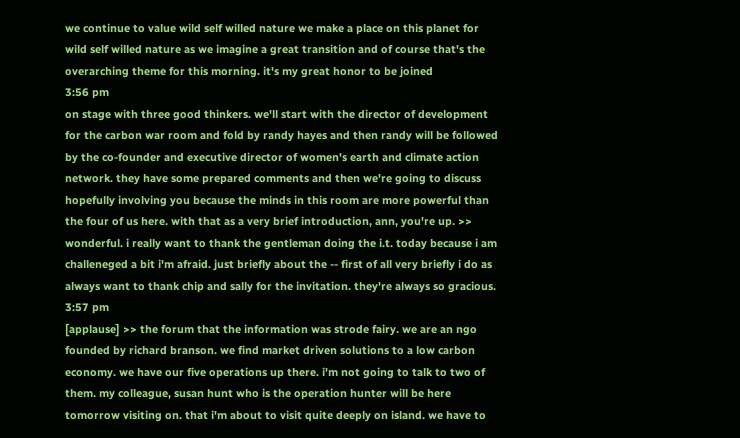we continue to value wild self willed nature we make a place on this planet for wild self willed nature as we imagine a great transition and of course that's the overarching theme for this morning. it's my great honor to be joined
3:56 pm
on stage with three good thinkers. we'll start with the director of development for the carbon war room and fold by randy hayes and then randy will be followed by the co-founder and executive director of women's earth and climate action network. they have some prepared comments and then we're going to discuss hopefully involving you because the minds in this room are more powerful than the four of us here. with that as a very brief introduction, ann, you're up. >> wonderful. i really want to thank the gentleman doing the i.t. today because i am challeneged a bit i'm afraid. just briefly about the -- first of all very briefly i do as always want to thank chip and sally for the invitation. they're always so gracious.
3:57 pm
[applause] >> the forum that the information was strode fairy. we are an ngo founded by richard branson. we find market driven solutions to a low carbon economy. we have our five operations up there. i'm not going to talk to two of them. my colleague, susan hunt who is the operation hunter will be here tomorrow visiting on. that i'm about to visit quite deeply on island. we have to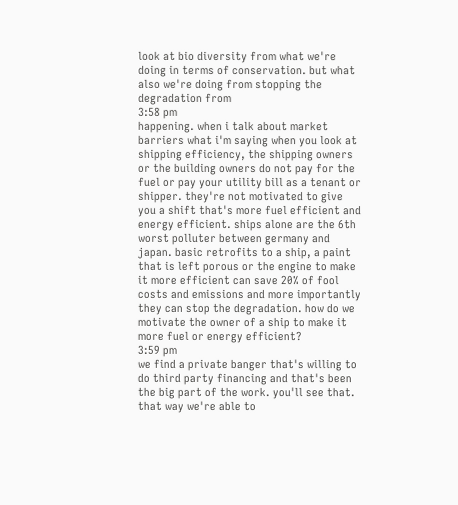look at bio diversity from what we're doing in terms of conservation. but what also we're doing from stopping the degradation from
3:58 pm
happening. when i talk about market barriers what i'm saying when you look at shipping efficiency, the shipping owners or the building owners do not pay for the fuel or pay your utility bill as a tenant or shipper. they're not motivated to give you a shift that's more fuel efficient and energy efficient. ships alone are the 6th worst polluter between germany and japan. basic retrofits to a ship, a paint that is left porous or the engine to make it more efficient can save 20% of fool costs and emissions and more importantly they can stop the degradation. how do we motivate the owner of a ship to make it more fuel or energy efficient?
3:59 pm
we find a private banger that's willing to do third party financing and that's been the big part of the work. you'll see that. that way we're able to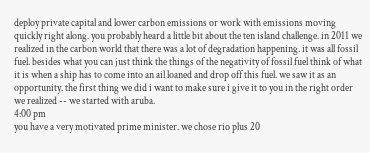deploy private capital and lower carbon emissions or work with emissions moving quickly right along. you probably heard a little bit about the ten island challenge. in 2011 we realized in the carbon world that there was a lot of degradation happening. it was all fossil fuel. besides what you can just think the things of the negativity of fossil fuel think of what it is when a ship has to come into an ail loaned and drop off this fuel. we saw it as an opportunity. the first thing we did i want to make sure i give it to you in the right order we realized -- we started with aruba.
4:00 pm
you have a very motivated prime minister. we chose rio plus 20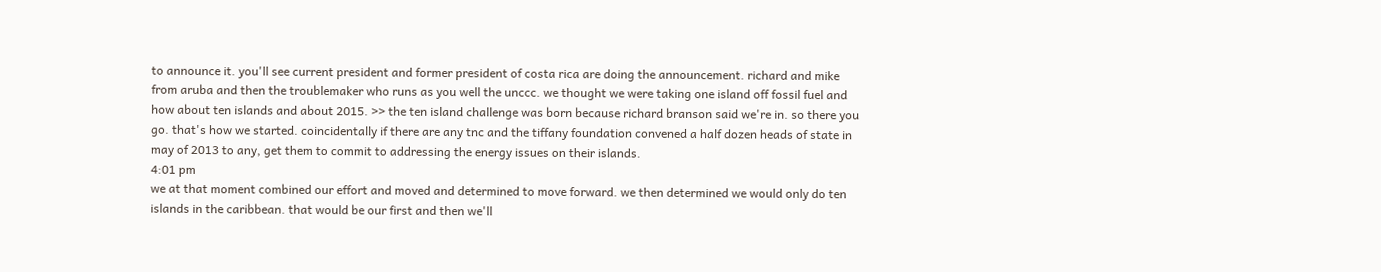to announce it. you'll see current president and former president of costa rica are doing the announcement. richard and mike from aruba and then the troublemaker who runs as you well the unccc. we thought we were taking one island off fossil fuel and how about ten islands and about 2015. >> the ten island challenge was born because richard branson said we're in. so there you go. that's how we started. coincidentally if there are any tnc and the tiffany foundation convened a half dozen heads of state in may of 2013 to any, get them to commit to addressing the energy issues on their islands.
4:01 pm
we at that moment combined our effort and moved and determined to move forward. we then determined we would only do ten islands in the caribbean. that would be our first and then we'll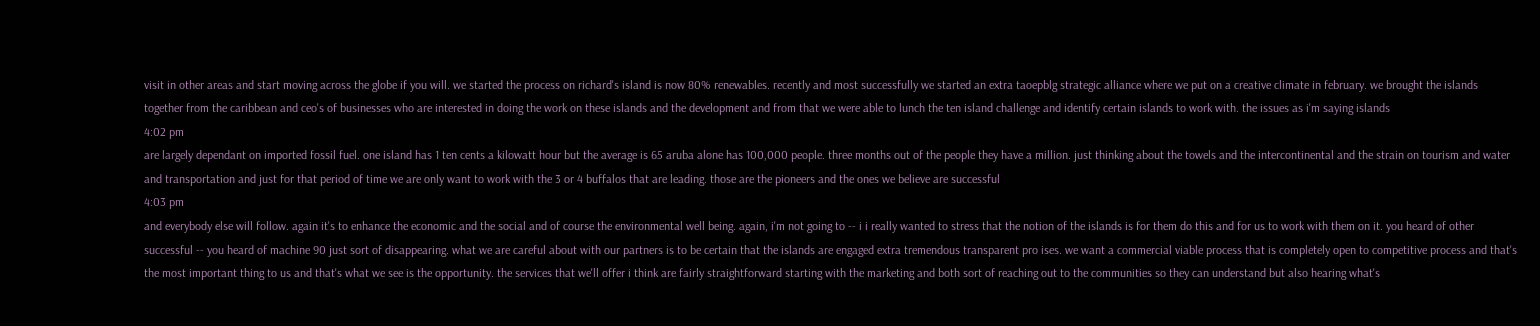visit in other areas and start moving across the globe if you will. we started the process on richard's island is now 80% renewables. recently and most successfully we started an extra taoepblg strategic alliance where we put on a creative climate in february. we brought the islands together from the caribbean and ceo's of businesses who are interested in doing the work on these islands and the development and from that we were able to lunch the ten island challenge and identify certain islands to work with. the issues as i'm saying islands
4:02 pm
are largely dependant on imported fossil fuel. one island has 1 ten cents a kilowatt hour but the average is 65 aruba alone has 100,000 people. three months out of the people they have a million. just thinking about the towels and the intercontinental and the strain on tourism and water and transportation and just for that period of time we are only want to work with the 3 or 4 buffalos that are leading. those are the pioneers and the ones we believe are successful
4:03 pm
and everybody else will follow. again it's to enhance the economic and the social and of course the environmental well being. again, i'm not going to -- i i really wanted to stress that the notion of the islands is for them do this and for us to work with them on it. you heard of other successful -- you heard of machine 90 just sort of disappearing. what we are careful about with our partners is to be certain that the islands are engaged extra tremendous transparent pro ises. we want a commercial viable process that is completely open to competitive process and that's the most important thing to us and that's what we see is the opportunity. the services that we'll offer i think are fairly straightforward starting with the marketing and both sort of reaching out to the communities so they can understand but also hearing what's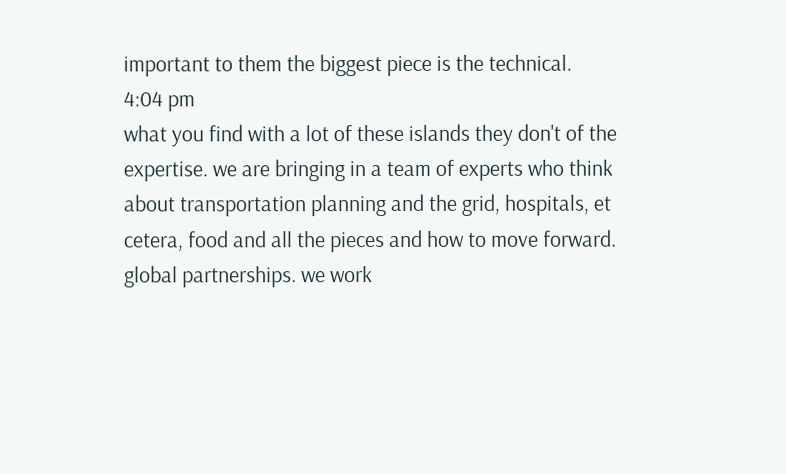important to them the biggest piece is the technical.
4:04 pm
what you find with a lot of these islands they don't of the expertise. we are bringing in a team of experts who think about transportation planning and the grid, hospitals, et cetera, food and all the pieces and how to move forward. global partnerships. we work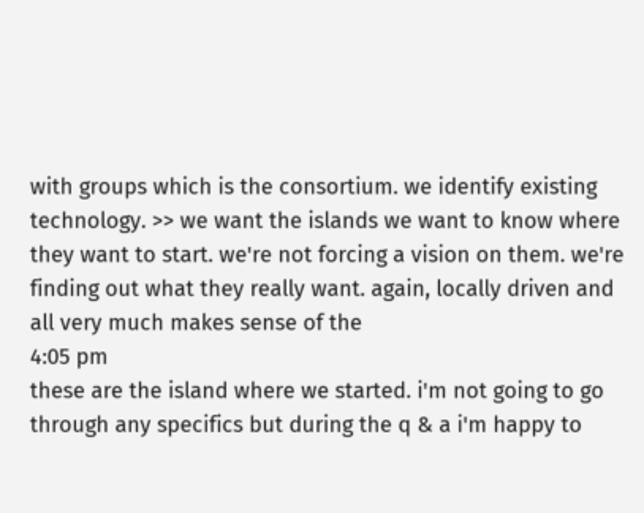with groups which is the consortium. we identify existing technology. >> we want the islands we want to know where they want to start. we're not forcing a vision on them. we're finding out what they really want. again, locally driven and all very much makes sense of the
4:05 pm
these are the island where we started. i'm not going to go through any specifics but during the q & a i'm happy to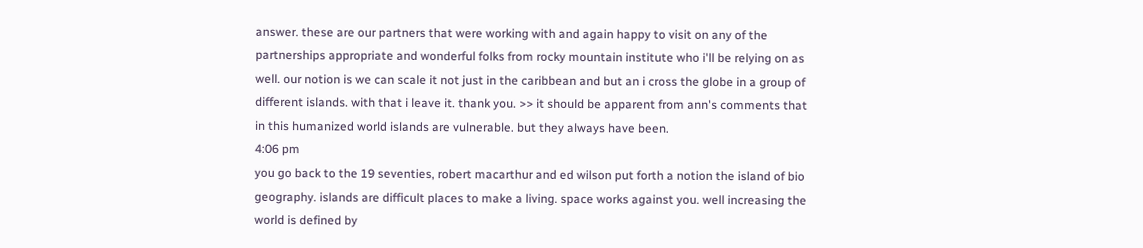answer. these are our partners that were working with and again happy to visit on any of the partnerships appropriate and wonderful folks from rocky mountain institute who i'll be relying on as well. our notion is we can scale it not just in the caribbean and but an i cross the globe in a group of different islands. with that i leave it. thank you. >> it should be apparent from ann's comments that in this humanized world islands are vulnerable. but they always have been.
4:06 pm
you go back to the 19 seventies, robert macarthur and ed wilson put forth a notion the island of bio geography. islands are difficult places to make a living. space works against you. well increasing the world is defined by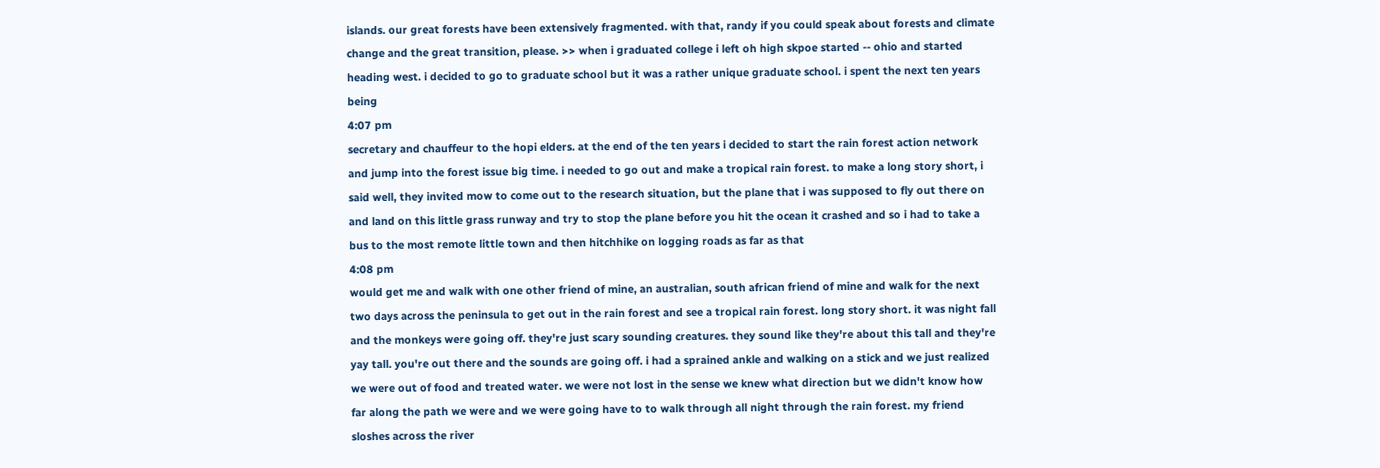islands. our great forests have been extensively fragmented. with that, randy if you could speak about forests and climate change and the great transition, please. >> when i graduated college i left oh high skpoe started -- ohio and started heading west. i decided to go to graduate school but it was a rather unique graduate school. i spent the next ten years being
4:07 pm
secretary and chauffeur to the hopi elders. at the end of the ten years i decided to start the rain forest action network and jump into the forest issue big time. i needed to go out and make a tropical rain forest. to make a long story short, i said well, they invited mow to come out to the research situation, but the plane that i was supposed to fly out there on and land on this little grass runway and try to stop the plane before you hit the ocean it crashed and so i had to take a bus to the most remote little town and then hitchhike on logging roads as far as that
4:08 pm
would get me and walk with one other friend of mine, an australian, south african friend of mine and walk for the next two days across the peninsula to get out in the rain forest and see a tropical rain forest. long story short. it was night fall and the monkeys were going off. they're just scary sounding creatures. they sound like they're about this tall and they're yay tall. you're out there and the sounds are going off. i had a sprained ankle and walking on a stick and we just realized we were out of food and treated water. we were not lost in the sense we knew what direction but we didn't know how far along the path we were and we were going have to to walk through all night through the rain forest. my friend sloshes across the river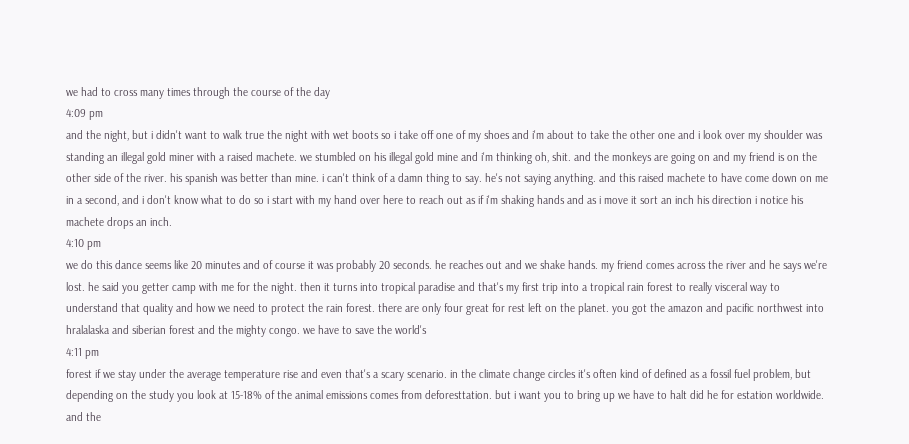we had to cross many times through the course of the day
4:09 pm
and the night, but i didn't want to walk true the night with wet boots so i take off one of my shoes and i'm about to take the other one and i look over my shoulder was standing an illegal gold miner with a raised machete. we stumbled on his illegal gold mine and i'm thinking oh, shit. and the monkeys are going on and my friend is on the other side of the river. his spanish was better than mine. i can't think of a damn thing to say. he's not saying anything. and this raised machete to have come down on me in a second, and i don't know what to do so i start with my hand over here to reach out as if i'm shaking hands and as i move it sort an inch his direction i notice his machete drops an inch.
4:10 pm
we do this dance seems like 20 minutes and of course it was probably 20 seconds. he reaches out and we shake hands. my friend comes across the river and he says we're lost. he said you getter camp with me for the night. then it turns into tropical paradise and that's my first trip into a tropical rain forest to really visceral way to understand that quality and how we need to protect the rain forest. there are only four great for rest left on the planet. you got the amazon and pacific northwest into hralalaska and siberian forest and the mighty congo. we have to save the world's
4:11 pm
forest if we stay under the average temperature rise and even that's a scary scenario. in the climate change circles it's often kind of defined as a fossil fuel problem, but depending on the study you look at 15-18% of the animal emissions comes from deforesttation. but i want you to bring up we have to halt did he for estation worldwide. and the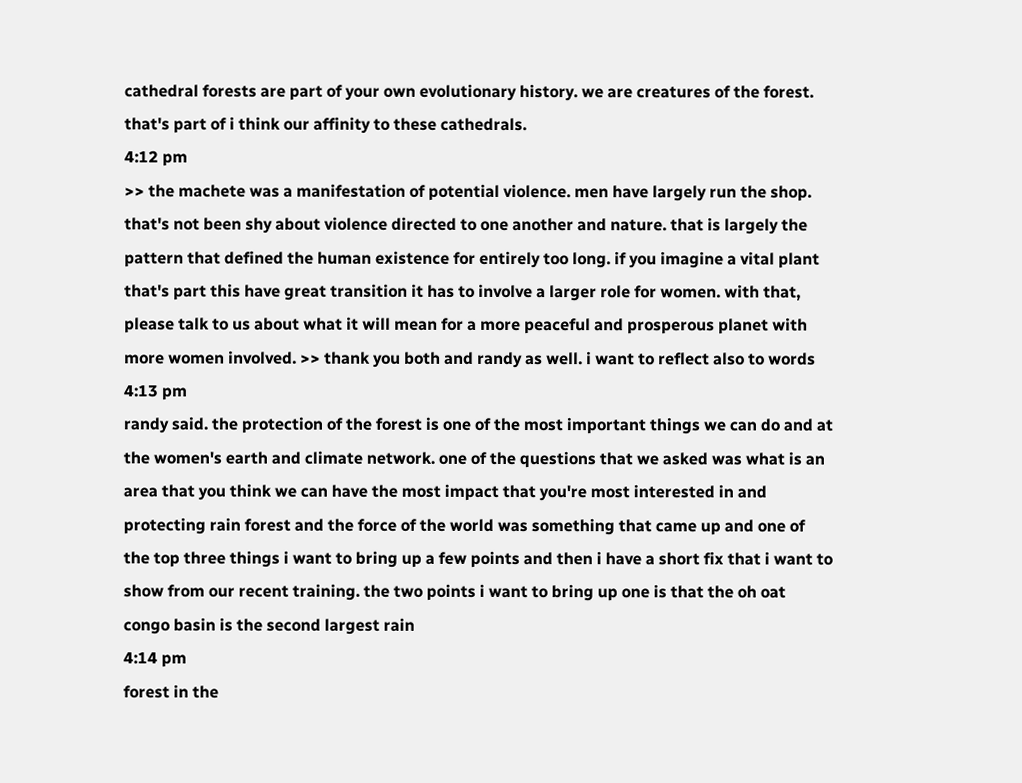cathedral forests are part of your own evolutionary history. we are creatures of the forest. that's part of i think our affinity to these cathedrals.
4:12 pm
>> the machete was a manifestation of potential violence. men have largely run the shop. that's not been shy about violence directed to one another and nature. that is largely the pattern that defined the human existence for entirely too long. if you imagine a vital plant that's part this have great transition it has to involve a larger role for women. with that, please talk to us about what it will mean for a more peaceful and prosperous planet with more women involved. >> thank you both and randy as well. i want to reflect also to words
4:13 pm
randy said. the protection of the forest is one of the most important things we can do and at the women's earth and climate network. one of the questions that we asked was what is an area that you think we can have the most impact that you're most interested in and protecting rain forest and the force of the world was something that came up and one of the top three things i want to bring up a few points and then i have a short fix that i want to show from our recent training. the two points i want to bring up one is that the oh oat congo basin is the second largest rain
4:14 pm
forest in the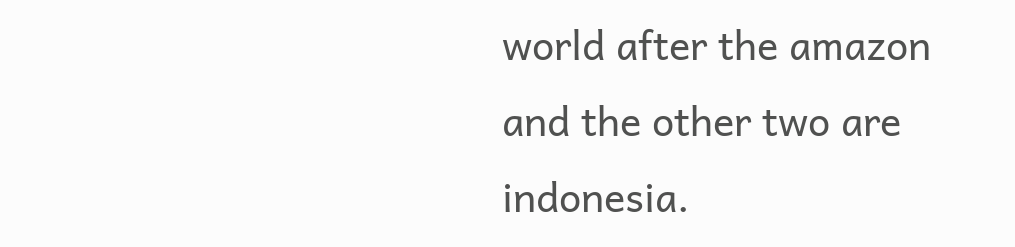world after the amazon and the other two are indonesia.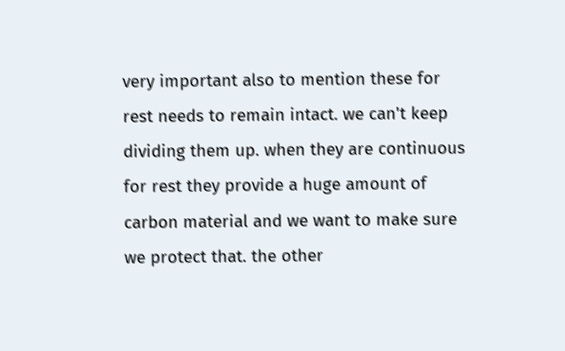very important also to mention these for rest needs to remain intact. we can't keep dividing them up. when they are continuous for rest they provide a huge amount of carbon material and we want to make sure we protect that. the other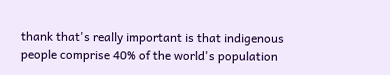thank that's really important is that indigenous people comprise 40% of the world's population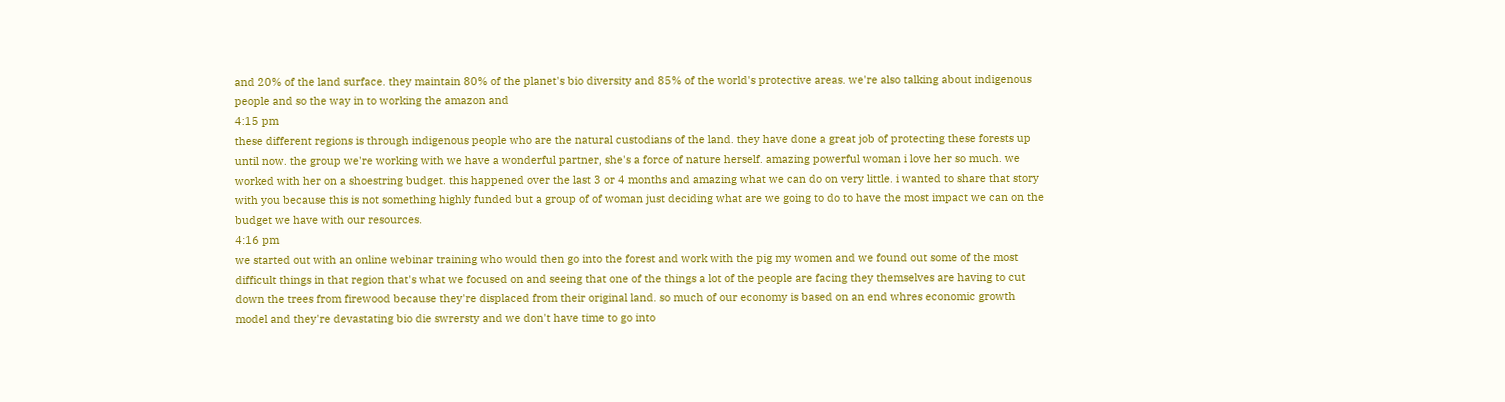and 20% of the land surface. they maintain 80% of the planet's bio diversity and 85% of the world's protective areas. we're also talking about indigenous people and so the way in to working the amazon and
4:15 pm
these different regions is through indigenous people who are the natural custodians of the land. they have done a great job of protecting these forests up until now. the group we're working with we have a wonderful partner, she's a force of nature herself. amazing powerful woman i love her so much. we worked with her on a shoestring budget. this happened over the last 3 or 4 months and amazing what we can do on very little. i wanted to share that story with you because this is not something highly funded but a group of of woman just deciding what are we going to do to have the most impact we can on the budget we have with our resources.
4:16 pm
we started out with an online webinar training who would then go into the forest and work with the pig my women and we found out some of the most difficult things in that region that's what we focused on and seeing that one of the things a lot of the people are facing they themselves are having to cut down the trees from firewood because they're displaced from their original land. so much of our economy is based on an end whres economic growth model and they're devastating bio die swrersty and we don't have time to go into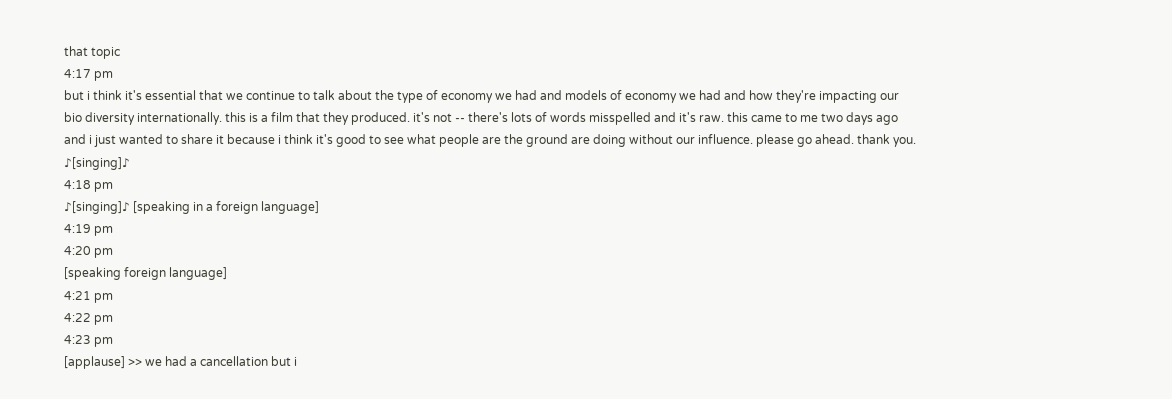that topic
4:17 pm
but i think it's essential that we continue to talk about the type of economy we had and models of economy we had and how they're impacting our bio diversity internationally. this is a film that they produced. it's not -- there's lots of words misspelled and it's raw. this came to me two days ago and i just wanted to share it because i think it's good to see what people are the ground are doing without our influence. please go ahead. thank you. ♪[singing]♪
4:18 pm
♪[singing]♪ [speaking in a foreign language]
4:19 pm
4:20 pm
[speaking foreign language]
4:21 pm
4:22 pm
4:23 pm
[applause] >> we had a cancellation but i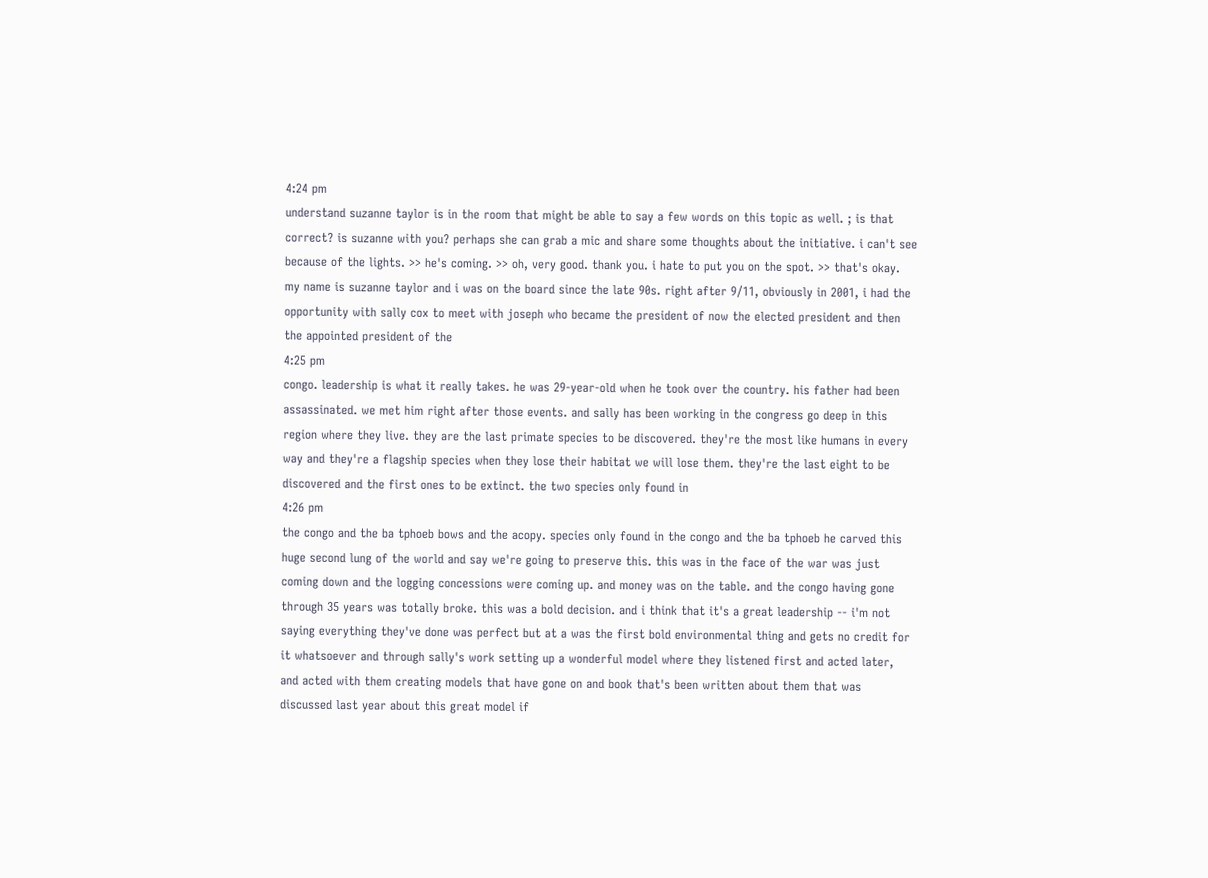4:24 pm
understand suzanne taylor is in the room that might be able to say a few words on this topic as well. ; is that correct? is suzanne with you? perhaps she can grab a mic and share some thoughts about the initiative. i can't see because of the lights. >> he's coming. >> oh, very good. thank you. i hate to put you on the spot. >> that's okay. my name is suzanne taylor and i was on the board since the late 90s. right after 9/11, obviously in 2001, i had the opportunity with sally cox to meet with joseph who became the president of now the elected president and then the appointed president of the
4:25 pm
congo. leadership is what it really takes. he was 29-year-old when he took over the country. his father had been assassinated. we met him right after those events. and sally has been working in the congress go deep in this region where they live. they are the last primate species to be discovered. they're the most like humans in every way and they're a flagship species when they lose their habitat we will lose them. they're the last eight to be discovered and the first ones to be extinct. the two species only found in
4:26 pm
the congo and the ba tphoeb bows and the acopy. species only found in the congo and the ba tphoeb he carved this huge second lung of the world and say we're going to preserve this. this was in the face of the war was just coming down and the logging concessions were coming up. and money was on the table. and the congo having gone through 35 years was totally broke. this was a bold decision. and i think that it's a great leadership -- i'm not saying everything they've done was perfect but at a was the first bold environmental thing and gets no credit for it whatsoever and through sally's work setting up a wonderful model where they listened first and acted later, and acted with them creating models that have gone on and book that's been written about them that was discussed last year about this great model if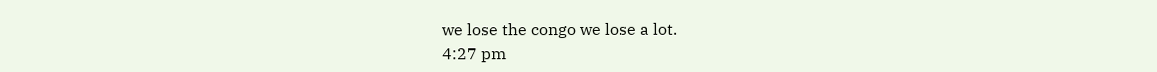we lose the congo we lose a lot.
4:27 pm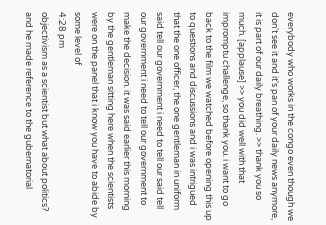everybody who works in the congo even though we don't see it and it's pan of your daily news anymore, it is part of our daily breathing. >> thank you so much. [applause] >> you did well with that impromptu challenge, so thank you. i want to go back to the film we watched before opening this up to questions and discussions and i was intrigued that the one officer, the one gentleman in uniform said tell our government i need to tell our said tell our government i need to tell our government to make the decision. it was said earlier this morning by the gentleman sitting here when the scientists were on the panel that i know you have to abide by some level of
4:28 pm
objectivism as a scientist but what about politics? and he made reference to the gubernatorial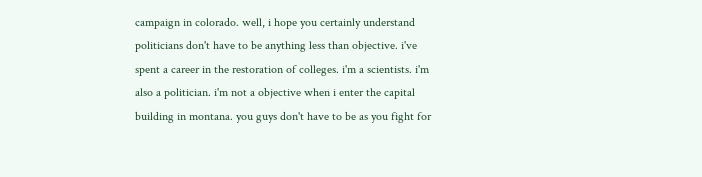campaign in colorado. well, i hope you certainly understand politicians don't have to be anything less than objective. i've spent a career in the restoration of colleges. i'm a scientists. i'm also a politician. i'm not a objective when i enter the capital building in montana. you guys don't have to be as you fight for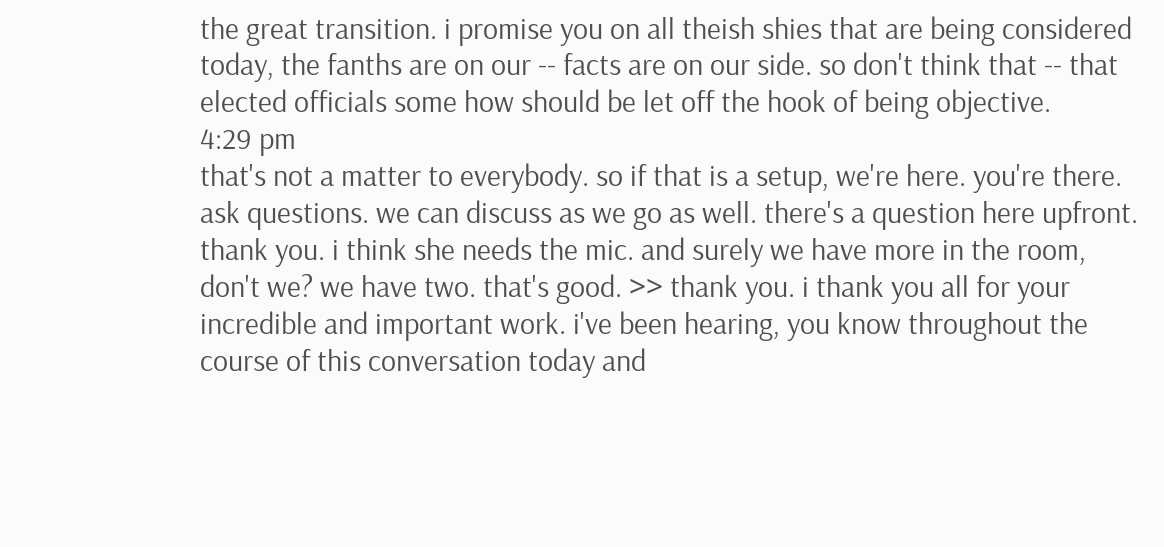the great transition. i promise you on all theish shies that are being considered today, the fanths are on our -- facts are on our side. so don't think that -- that elected officials some how should be let off the hook of being objective.
4:29 pm
that's not a matter to everybody. so if that is a setup, we're here. you're there. ask questions. we can discuss as we go as well. there's a question here upfront. thank you. i think she needs the mic. and surely we have more in the room, don't we? we have two. that's good. >> thank you. i thank you all for your incredible and important work. i've been hearing, you know throughout the course of this conversation today and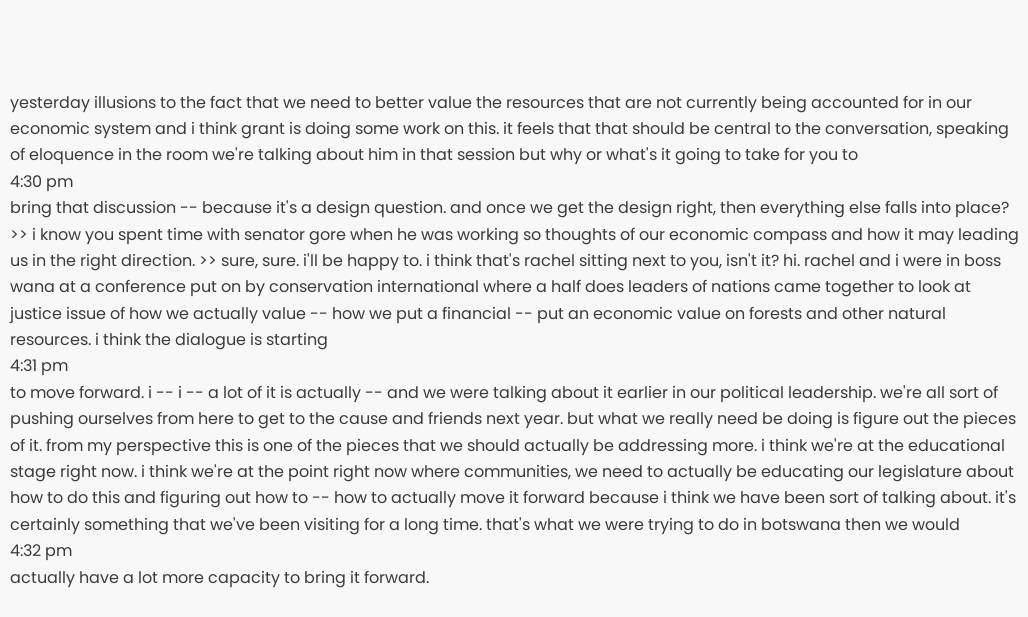yesterday illusions to the fact that we need to better value the resources that are not currently being accounted for in our economic system and i think grant is doing some work on this. it feels that that should be central to the conversation, speaking of eloquence in the room we're talking about him in that session but why or what's it going to take for you to
4:30 pm
bring that discussion -- because it's a design question. and once we get the design right, then everything else falls into place? >> i know you spent time with senator gore when he was working so thoughts of our economic compass and how it may leading us in the right direction. >> sure, sure. i'll be happy to. i think that's rachel sitting next to you, isn't it? hi. rachel and i were in boss wana at a conference put on by conservation international where a half does leaders of nations came together to look at justice issue of how we actually value -- how we put a financial -- put an economic value on forests and other natural resources. i think the dialogue is starting
4:31 pm
to move forward. i -- i -- a lot of it is actually -- and we were talking about it earlier in our political leadership. we're all sort of pushing ourselves from here to get to the cause and friends next year. but what we really need be doing is figure out the pieces of it. from my perspective this is one of the pieces that we should actually be addressing more. i think we're at the educational stage right now. i think we're at the point right now where communities, we need to actually be educating our legislature about how to do this and figuring out how to -- how to actually move it forward because i think we have been sort of talking about. it's certainly something that we've been visiting for a long time. that's what we were trying to do in botswana then we would
4:32 pm
actually have a lot more capacity to bring it forward.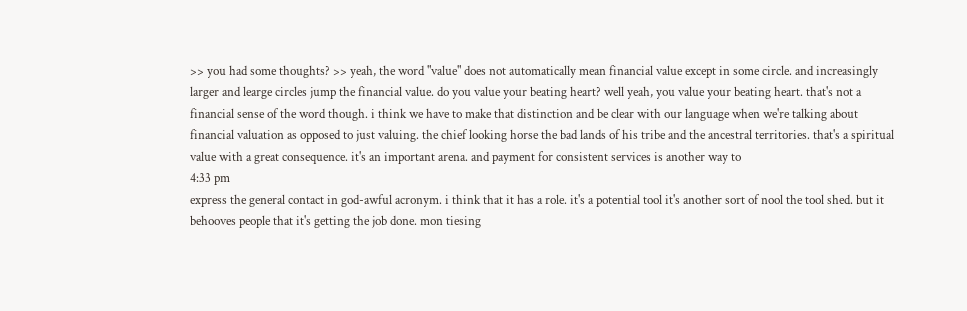>> you had some thoughts? >> yeah, the word "value" does not automatically mean financial value except in some circle. and increasingly larger and learge circles jump the financial value. do you value your beating heart? well yeah, you value your beating heart. that's not a financial sense of the word though. i think we have to make that distinction and be clear with our language when we're talking about financial valuation as opposed to just valuing. the chief looking horse the bad lands of his tribe and the ancestral territories. that's a spiritual value with a great consequence. it's an important arena. and payment for consistent services is another way to
4:33 pm
express the general contact in god-awful acronym. i think that it has a role. it's a potential tool it's another sort of nool the tool shed. but it behooves people that it's getting the job done. mon tiesing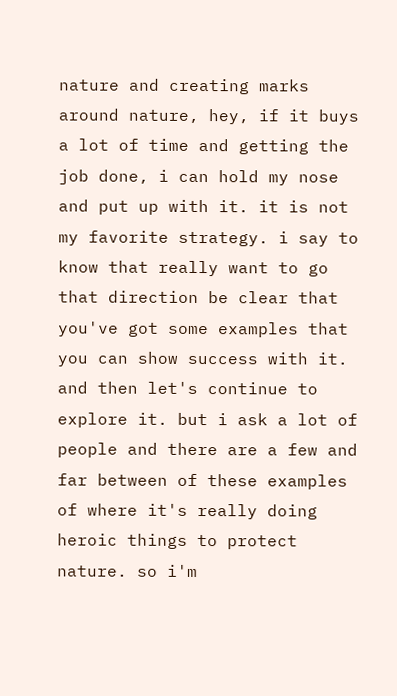nature and creating marks around nature, hey, if it buys a lot of time and getting the job done, i can hold my nose and put up with it. it is not my favorite strategy. i say to know that really want to go that direction be clear that you've got some examples that you can show success with it. and then let's continue to explore it. but i ask a lot of people and there are a few and far between of these examples of where it's really doing heroic things to protect nature. so i'm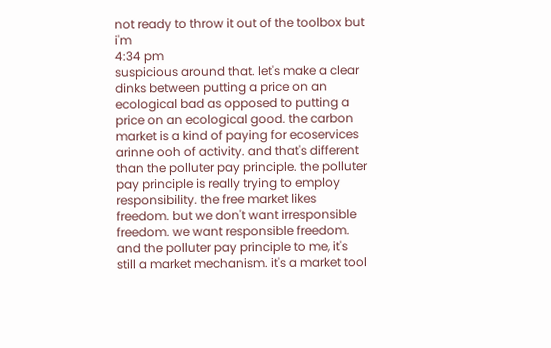not ready to throw it out of the toolbox but i'm
4:34 pm
suspicious around that. let's make a clear dinks between putting a price on an ecological bad as opposed to putting a price on an ecological good. the carbon market is a kind of paying for ecoservices arinne ooh of activity. and that's different than the polluter pay principle. the polluter pay principle is really trying to employ responsibility. the free market likes freedom. but we don't want irresponsible freedom. we want responsible freedom. and the polluter pay principle to me, it's still a market mechanism. it's a market tool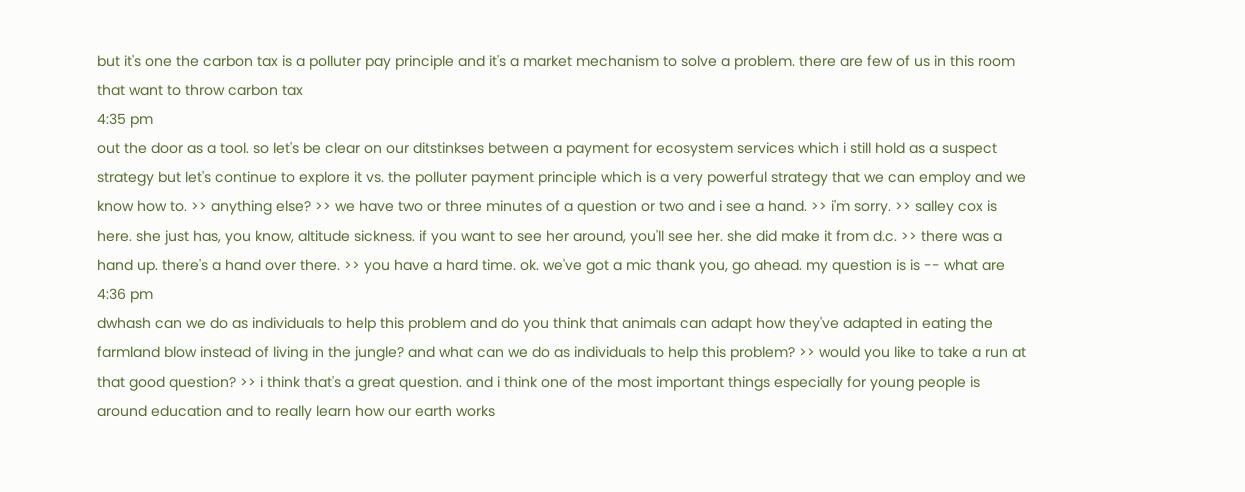but it's one the carbon tax is a polluter pay principle and it's a market mechanism to solve a problem. there are few of us in this room that want to throw carbon tax
4:35 pm
out the door as a tool. so let's be clear on our ditstinkses between a payment for ecosystem services which i still hold as a suspect strategy but let's continue to explore it vs. the polluter payment principle which is a very powerful strategy that we can employ and we know how to. >> anything else? >> we have two or three minutes of a question or two and i see a hand. >> i'm sorry. >> salley cox is here. she just has, you know, altitude sickness. if you want to see her around, you'll see her. she did make it from d.c. >> there was a hand up. there's a hand over there. >> you have a hard time. ok. we've got a mic thank you, go ahead. my question is is -- what are
4:36 pm
dwhash can we do as individuals to help this problem and do you think that animals can adapt how they've adapted in eating the farmland blow instead of living in the jungle? and what can we do as individuals to help this problem? >> would you like to take a run at that good question? >> i think that's a great question. and i think one of the most important things especially for young people is around education and to really learn how our earth works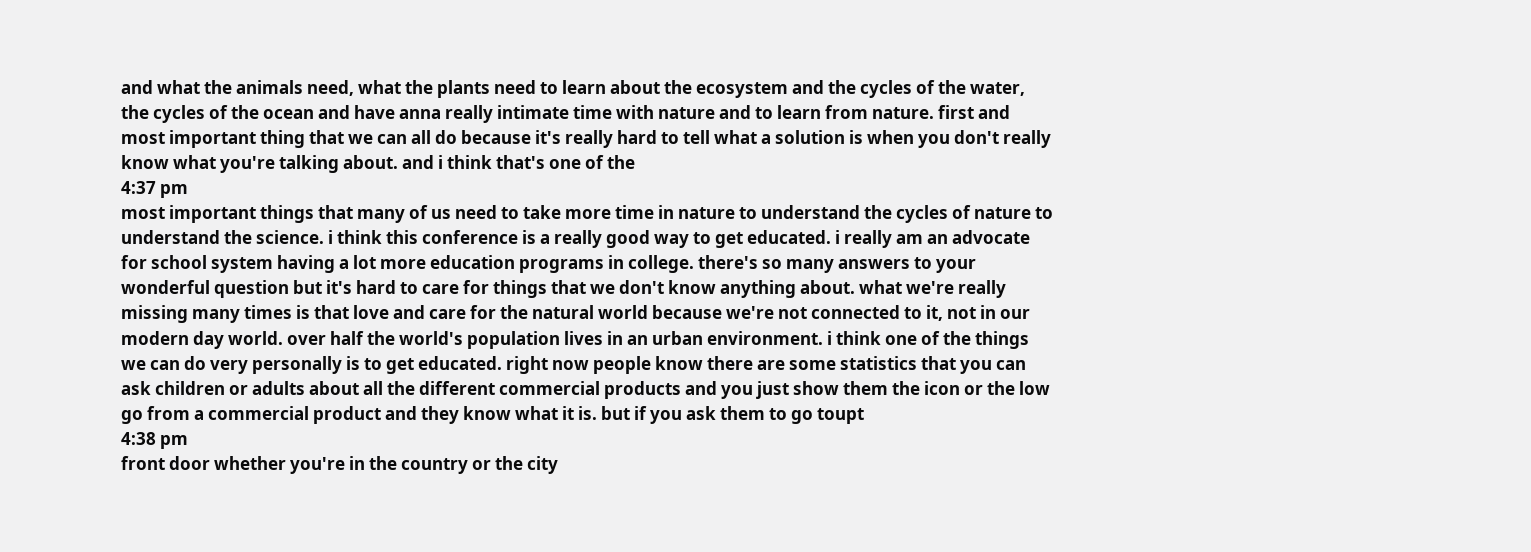and what the animals need, what the plants need to learn about the ecosystem and the cycles of the water, the cycles of the ocean and have anna really intimate time with nature and to learn from nature. first and most important thing that we can all do because it's really hard to tell what a solution is when you don't really know what you're talking about. and i think that's one of the
4:37 pm
most important things that many of us need to take more time in nature to understand the cycles of nature to understand the science. i think this conference is a really good way to get educated. i really am an advocate for school system having a lot more education programs in college. there's so many answers to your wonderful question but it's hard to care for things that we don't know anything about. what we're really missing many times is that love and care for the natural world because we're not connected to it, not in our modern day world. over half the world's population lives in an urban environment. i think one of the things we can do very personally is to get educated. right now people know there are some statistics that you can ask children or adults about all the different commercial products and you just show them the icon or the low go from a commercial product and they know what it is. but if you ask them to go toupt
4:38 pm
front door whether you're in the country or the city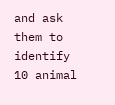and ask them to identify 10 animal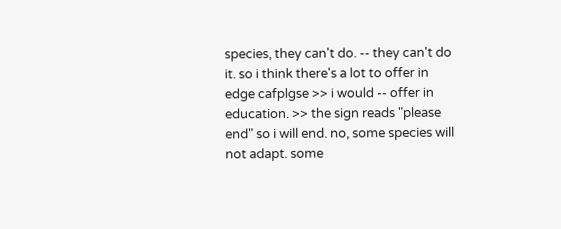species, they can't do. -- they can't do it. so i think there's a lot to offer in edge cafplgse >> i would -- offer in education. >> the sign reads "please end" so i will end. no, some species will not adapt. some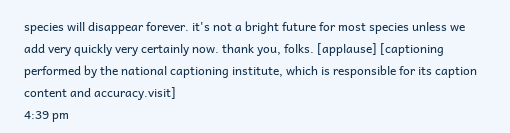species will disappear forever. it's not a bright future for most species unless we add very quickly very certainly now. thank you, folks. [applause] [captioning performed by the national captioning institute, which is responsible for its caption content and accuracy.visit]
4:39 pm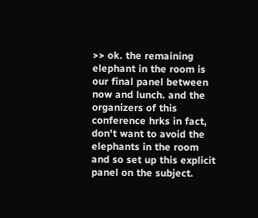>> ok. the remaining elephant in the room is our final panel between now and lunch. and the organizers of this conference hrks in fact, don't want to avoid the elephants in the room and so set up this explicit panel on the subject.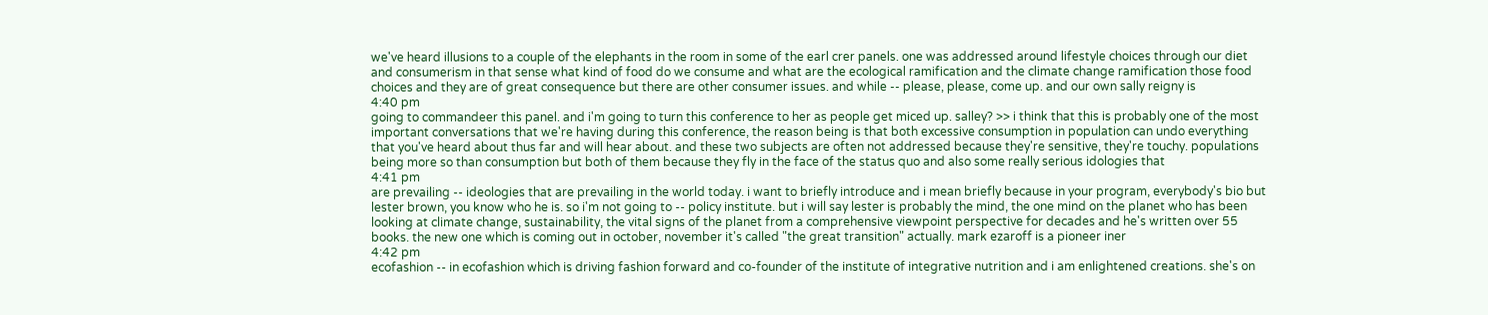we've heard illusions to a couple of the elephants in the room in some of the earl crer panels. one was addressed around lifestyle choices through our diet and consumerism in that sense what kind of food do we consume and what are the ecological ramification and the climate change ramification those food choices and they are of great consequence but there are other consumer issues. and while -- please, please, come up. and our own sally reigny is
4:40 pm
going to commandeer this panel. and i'm going to turn this conference to her as people get miced up. salley? >> i think that this is probably one of the most important conversations that we're having during this conference, the reason being is that both excessive consumption in population can undo everything that you've heard about thus far and will hear about. and these two subjects are often not addressed because they're sensitive, they're touchy. populations being more so than consumption but both of them because they fly in the face of the status quo and also some really serious idologies that
4:41 pm
are prevailing -- ideologies that are prevailing in the world today. i want to briefly introduce and i mean briefly because in your program, everybody's bio but lester brown, you know who he is. so i'm not going to -- policy institute. but i will say lester is probably the mind, the one mind on the planet who has been looking at climate change, sustainability, the vital signs of the planet from a comprehensive viewpoint perspective for decades and he's written over 55 books. the new one which is coming out in october, november it's called "the great transition" actually. mark ezaroff is a pioneer iner
4:42 pm
ecofashion -- in ecofashion which is driving fashion forward and co-founder of the institute of integrative nutrition and i am enlightened creations. she's on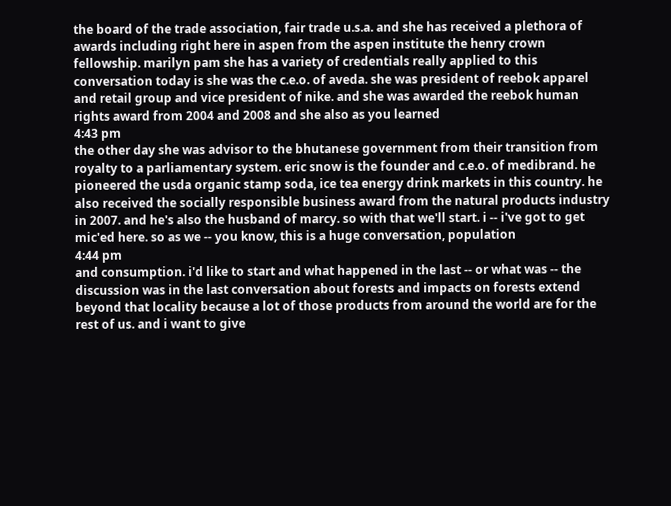the board of the trade association, fair trade u.s.a. and she has received a plethora of awards including right here in aspen from the aspen institute the henry crown fellowship. marilyn pam she has a variety of credentials really applied to this conversation today is she was the c.e.o. of aveda. she was president of reebok apparel and retail group and vice president of nike. and she was awarded the reebok human rights award from 2004 and 2008 and she also as you learned
4:43 pm
the other day she was advisor to the bhutanese government from their transition from royalty to a parliamentary system. eric snow is the founder and c.e.o. of medibrand. he pioneered the usda organic stamp soda, ice tea energy drink markets in this country. he also received the socially responsible business award from the natural products industry in 2007. and he's also the husband of marcy. so with that we'll start. i -- i've got to get mic'ed here. so as we -- you know, this is a huge conversation, population
4:44 pm
and consumption. i'd like to start and what happened in the last -- or what was -- the discussion was in the last conversation about forests and impacts on forests extend beyond that locality because a lot of those products from around the world are for the rest of us. and i want to give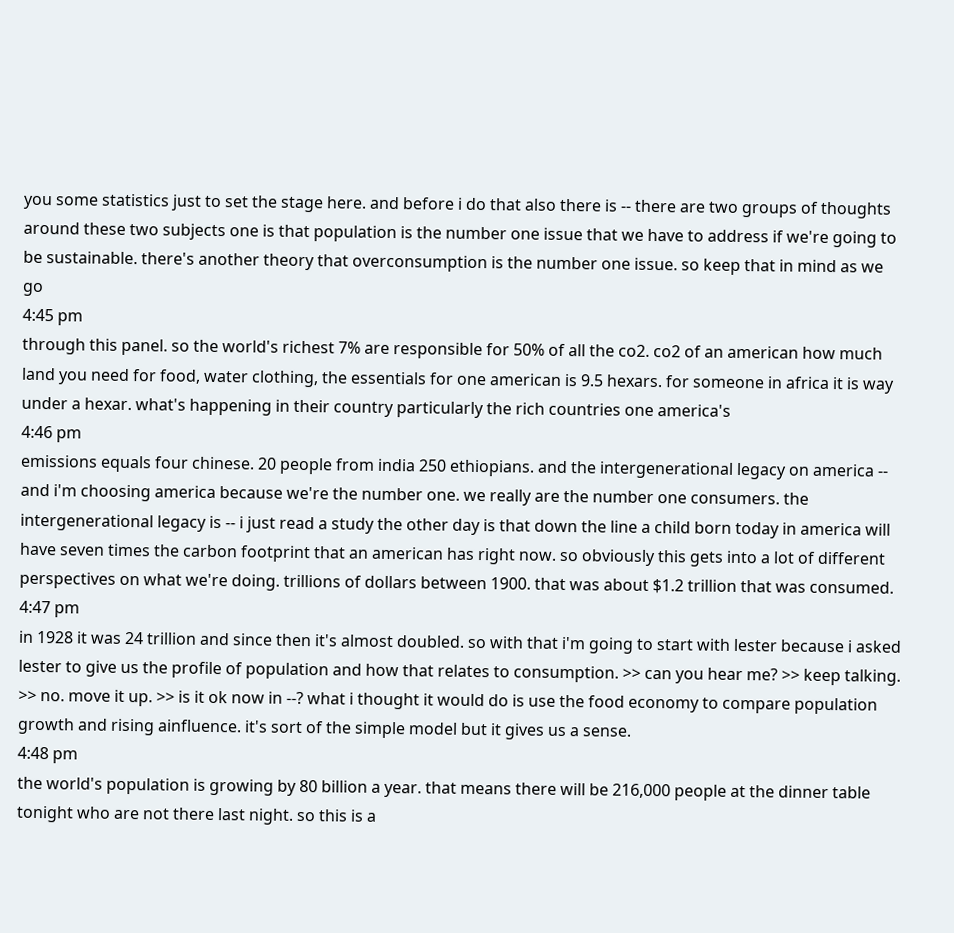you some statistics just to set the stage here. and before i do that also there is -- there are two groups of thoughts around these two subjects one is that population is the number one issue that we have to address if we're going to be sustainable. there's another theory that overconsumption is the number one issue. so keep that in mind as we go
4:45 pm
through this panel. so the world's richest 7% are responsible for 50% of all the co2. co2 of an american how much land you need for food, water clothing, the essentials for one american is 9.5 hexars. for someone in africa it is way under a hexar. what's happening in their country particularly the rich countries one america's
4:46 pm
emissions equals four chinese. 20 people from india 250 ethiopians. and the intergenerational legacy on america -- and i'm choosing america because we're the number one. we really are the number one consumers. the intergenerational legacy is -- i just read a study the other day is that down the line a child born today in america will have seven times the carbon footprint that an american has right now. so obviously this gets into a lot of different perspectives on what we're doing. trillions of dollars between 1900. that was about $1.2 trillion that was consumed.
4:47 pm
in 1928 it was 24 trillion and since then it's almost doubled. so with that i'm going to start with lester because i asked lester to give us the profile of population and how that relates to consumption. >> can you hear me? >> keep talking. >> no. move it up. >> is it ok now in --? what i thought it would do is use the food economy to compare population growth and rising ainfluence. it's sort of the simple model but it gives us a sense.
4:48 pm
the world's population is growing by 80 billion a year. that means there will be 216,000 people at the dinner table tonight who are not there last night. so this is a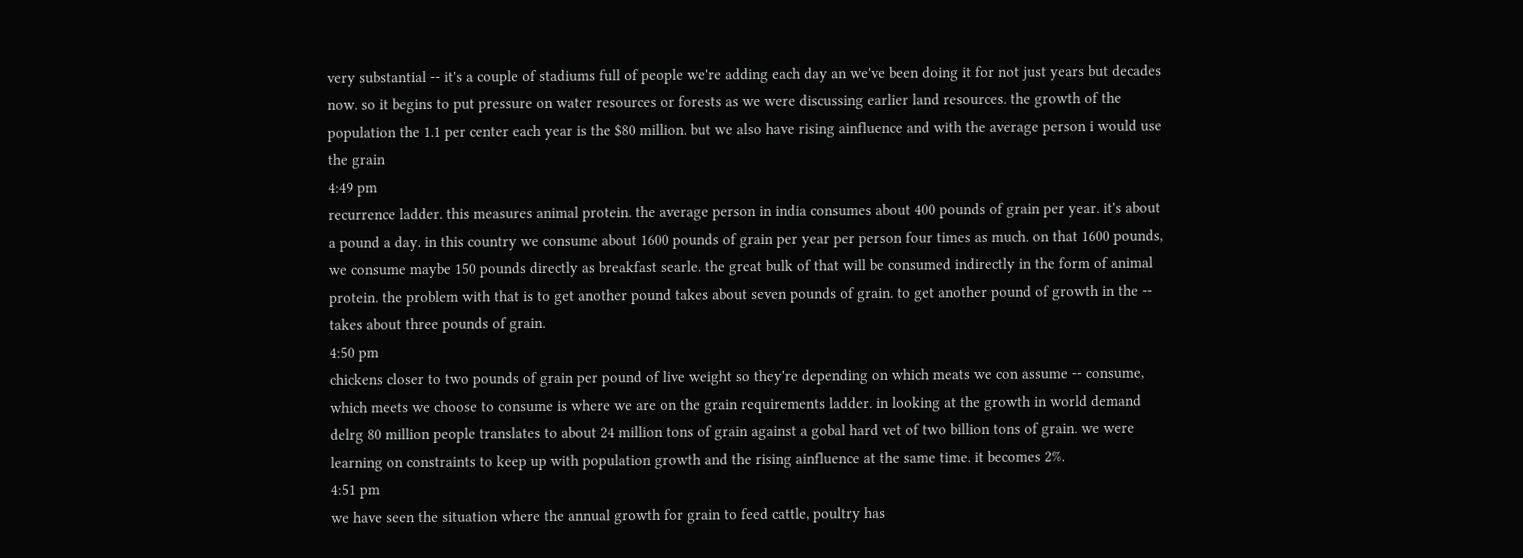very substantial -- it's a couple of stadiums full of people we're adding each day an we've been doing it for not just years but decades now. so it begins to put pressure on water resources or forests as we were discussing earlier land resources. the growth of the population the 1.1 per center each year is the $80 million. but we also have rising ainfluence and with the average person i would use the grain
4:49 pm
recurrence ladder. this measures animal protein. the average person in india consumes about 400 pounds of grain per year. it's about a pound a day. in this country we consume about 1600 pounds of grain per year per person four times as much. on that 1600 pounds, we consume maybe 150 pounds directly as breakfast searle. the great bulk of that will be consumed indirectly in the form of animal protein. the problem with that is to get another pound takes about seven pounds of grain. to get another pound of growth in the -- takes about three pounds of grain.
4:50 pm
chickens closer to two pounds of grain per pound of live weight so they're depending on which meats we con assume -- consume, which meets we choose to consume is where we are on the grain requirements ladder. in looking at the growth in world demand delrg 80 million people translates to about 24 million tons of grain against a gobal hard vet of two billion tons of grain. we were learning on constraints to keep up with population growth and the rising ainfluence at the same time. it becomes 2%.
4:51 pm
we have seen the situation where the annual growth for grain to feed cattle, poultry has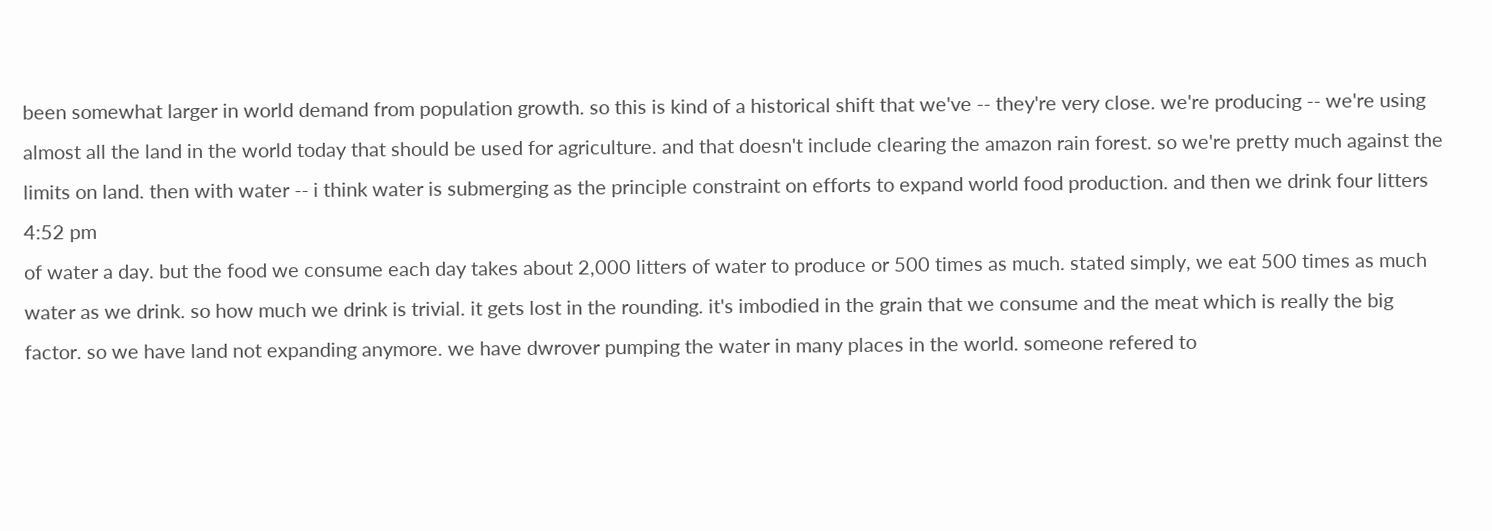been somewhat larger in world demand from population growth. so this is kind of a historical shift that we've -- they're very close. we're producing -- we're using almost all the land in the world today that should be used for agriculture. and that doesn't include clearing the amazon rain forest. so we're pretty much against the limits on land. then with water -- i think water is submerging as the principle constraint on efforts to expand world food production. and then we drink four litters
4:52 pm
of water a day. but the food we consume each day takes about 2,000 litters of water to produce or 500 times as much. stated simply, we eat 500 times as much water as we drink. so how much we drink is trivial. it gets lost in the rounding. it's imbodied in the grain that we consume and the meat which is really the big factor. so we have land not expanding anymore. we have dwrover pumping the water in many places in the world. someone refered to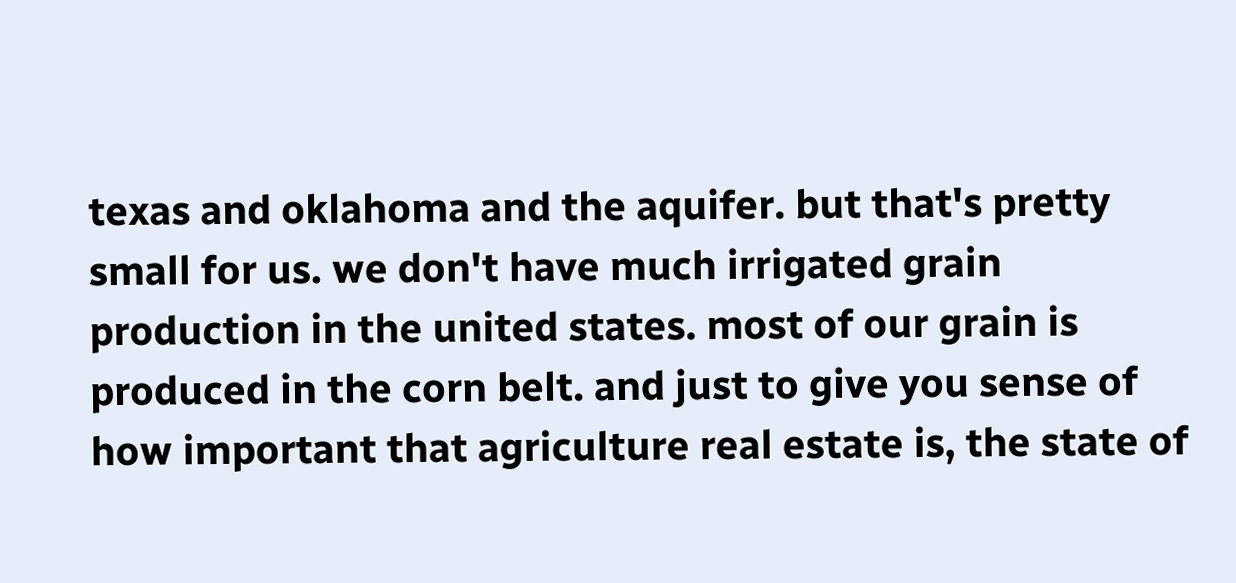texas and oklahoma and the aquifer. but that's pretty small for us. we don't have much irrigated grain production in the united states. most of our grain is produced in the corn belt. and just to give you sense of how important that agriculture real estate is, the state of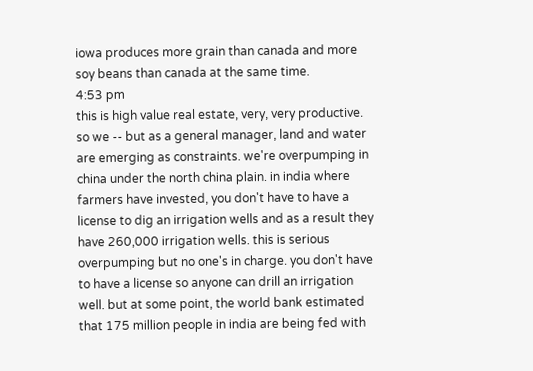iowa produces more grain than canada and more soy beans than canada at the same time.
4:53 pm
this is high value real estate, very, very productive. so we -- but as a general manager, land and water are emerging as constraints. we're overpumping in china under the north china plain. in india where farmers have invested, you don't have to have a license to dig an irrigation wells and as a result they have 260,000 irrigation wells. this is serious overpumping but no one's in charge. you don't have to have a license so anyone can drill an irrigation well. but at some point, the world bank estimated that 175 million people in india are being fed with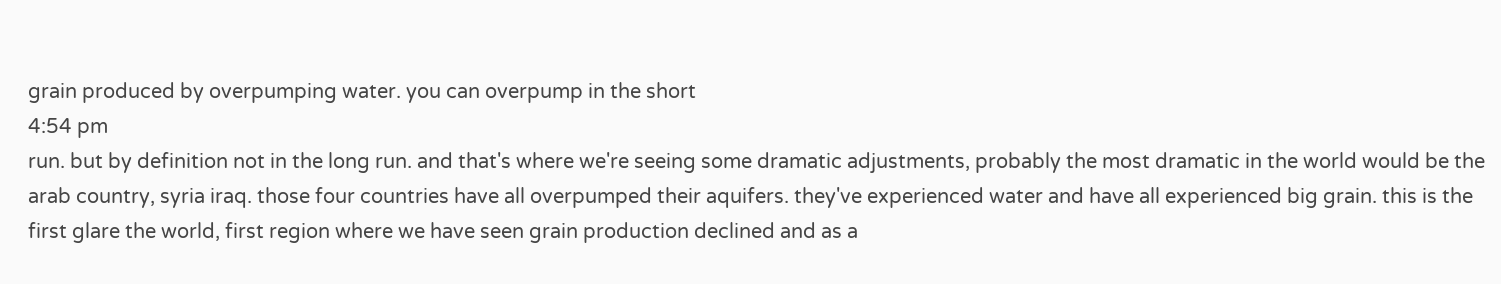grain produced by overpumping water. you can overpump in the short
4:54 pm
run. but by definition not in the long run. and that's where we're seeing some dramatic adjustments, probably the most dramatic in the world would be the arab country, syria iraq. those four countries have all overpumped their aquifers. they've experienced water and have all experienced big grain. this is the first glare the world, first region where we have seen grain production declined and as a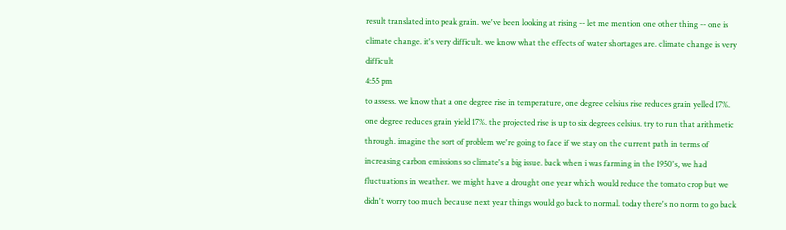result translated into peak grain. we've been looking at rising -- let me mention one other thing -- one is climate change. it's very difficult. we know what the effects of water shortages are. climate change is very difficult
4:55 pm
to assess. we know that a one degree rise in temperature, one degree celsius rise reduces grain yelled 17%. one degree reduces grain yield 17%. the projected rise is up to six degrees celsius. try to run that arithmetic through. imagine the sort of problem we're going to face if we stay on the current path in terms of increasing carbon emissions so climate's a big issue. back when i was farming in the 1950's, we had fluctuations in weather. we might have a drought one year which would reduce the tomato crop but we didn't worry too much because next year things would go back to normal. today there's no norm to go back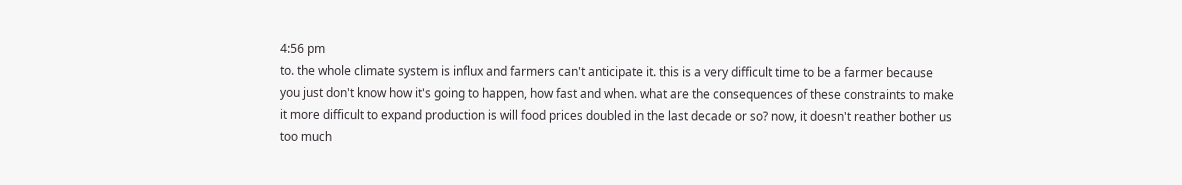4:56 pm
to. the whole climate system is influx and farmers can't anticipate it. this is a very difficult time to be a farmer because you just don't know how it's going to happen, how fast and when. what are the consequences of these constraints to make it more difficult to expand production is will food prices doubled in the last decade or so? now, it doesn't reather bother us too much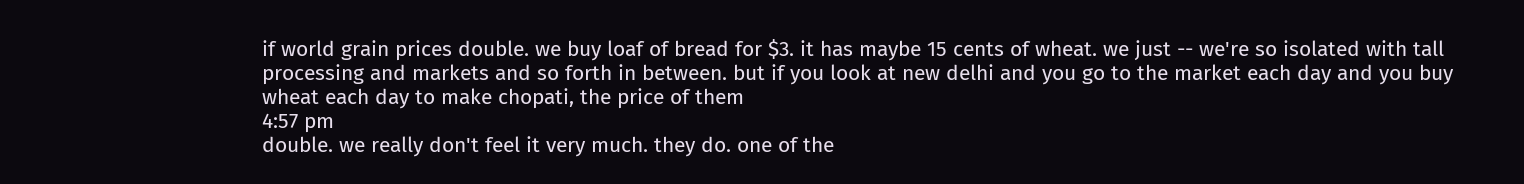if world grain prices double. we buy loaf of bread for $3. it has maybe 15 cents of wheat. we just -- we're so isolated with tall processing and markets and so forth in between. but if you look at new delhi and you go to the market each day and you buy wheat each day to make chopati, the price of them
4:57 pm
double. we really don't feel it very much. they do. one of the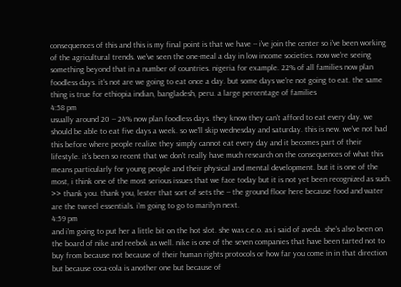consequences of this and this is my final point is that we have -- i've join the center so i've been working of the agricultural trends. we've seen the one-meal a day in low income societies. now we're seeing something beyond that in a number of countries. nigeria for example. 22% of all families now plan foodless days. it's not are we going to eat once a day. but some days we're not going to eat. the same thing is true for ethiopia indian, bangladesh, peru. a large percentage of families
4:58 pm
usually around 20 -- 24% now plan foodless days. they know they can't afford to eat every day. we should be able to eat five days a week. so we'll skip wednesday and saturday. this is new. we've not had this before where people realize they simply cannot eat every day and it becomes part of their lifestyle. it's been so recent that we don't really have much research on the consequences of what this means particularly for young people and their physical and mental development. but it is one of the most, i think one of the most serious issues that we face today but it is not yet been recognized as such. >> thank you. thank you, lester that sort of sets the -- the ground floor here because food and water are the twreel essentials. i'm going to go to marilyn next.
4:59 pm
and i'm going to put her a little bit on the hot slot. she was c.e.o. as i said of aveda. she's also been on the board of nike and reebok as well. nike is one of the seven companies that have been tarted not to buy from because not because of their human rights protocols or how far you come in in that direction but because coca-cola is another one but because of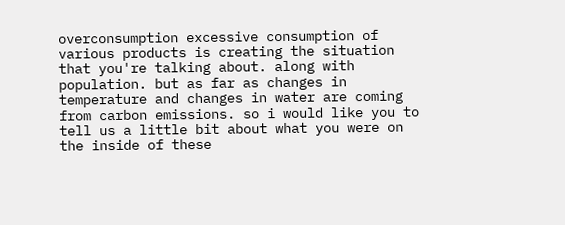overconsumption excessive consumption of various products is creating the situation that you're talking about. along with population. but as far as changes in temperature and changes in water are coming from carbon emissions. so i would like you to tell us a little bit about what you were on the inside of these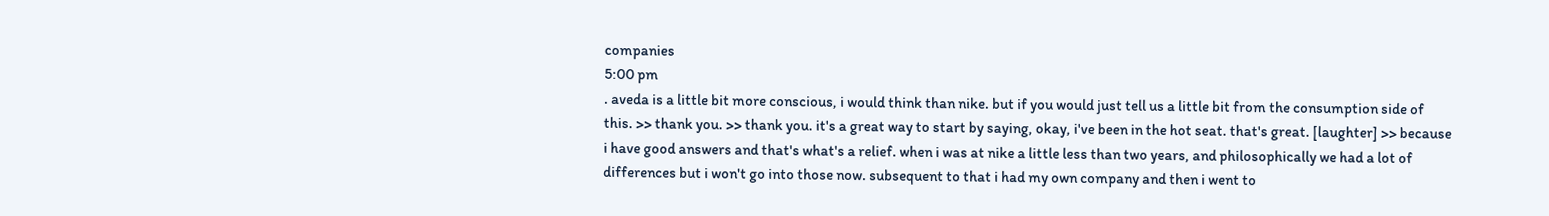companies
5:00 pm
. aveda is a little bit more conscious, i would think than nike. but if you would just tell us a little bit from the consumption side of this. >> thank you. >> thank you. it's a great way to start by saying, okay, i've been in the hot seat. that's great. [laughter] >> because i have good answers and that's what's a relief. when i was at nike a little less than two years, and philosophically we had a lot of differences but i won't go into those now. subsequent to that i had my own company and then i went to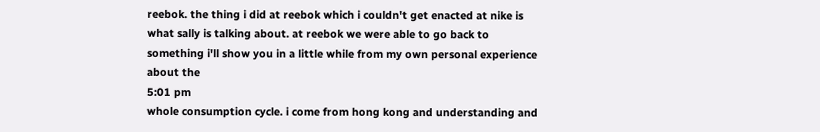reebok. the thing i did at reebok which i couldn't get enacted at nike is what sally is talking about. at reebok we were able to go back to something i'll show you in a little while from my own personal experience about the
5:01 pm
whole consumption cycle. i come from hong kong and understanding and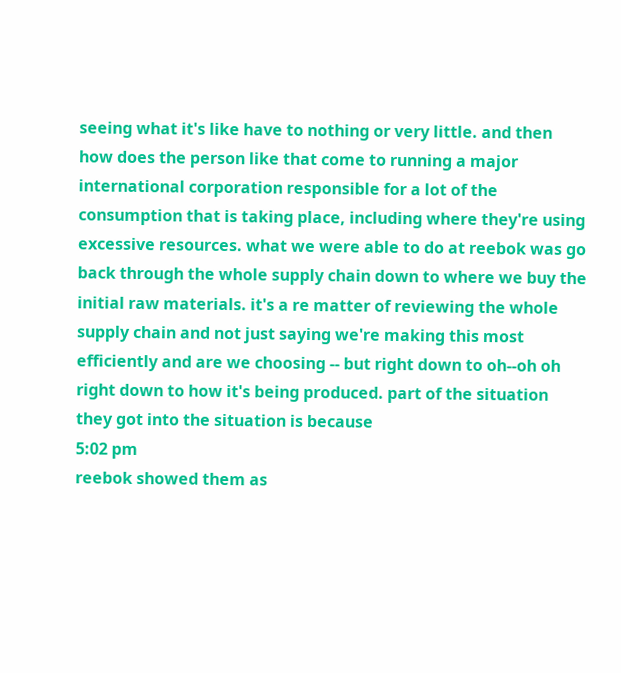seeing what it's like have to nothing or very little. and then how does the person like that come to running a major international corporation responsible for a lot of the consumption that is taking place, including where they're using excessive resources. what we were able to do at reebok was go back through the whole supply chain down to where we buy the initial raw materials. it's a re matter of reviewing the whole supply chain and not just saying we're making this most efficiently and are we choosing -- but right down to oh--oh oh right down to how it's being produced. part of the situation they got into the situation is because
5:02 pm
reebok showed them as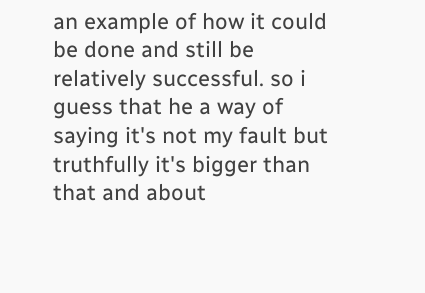an example of how it could be done and still be relatively successful. so i guess that he a way of saying it's not my fault but truthfully it's bigger than that and about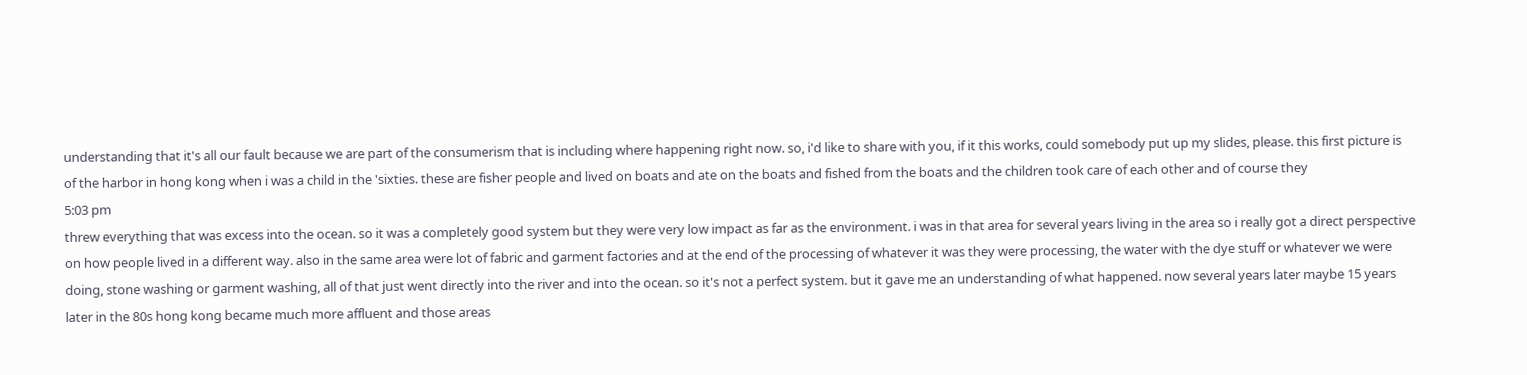understanding that it's all our fault because we are part of the consumerism that is including where happening right now. so, i'd like to share with you, if it this works, could somebody put up my slides, please. this first picture is of the harbor in hong kong when i was a child in the 'sixties. these are fisher people and lived on boats and ate on the boats and fished from the boats and the children took care of each other and of course they
5:03 pm
threw everything that was excess into the ocean. so it was a completely good system but they were very low impact as far as the environment. i was in that area for several years living in the area so i really got a direct perspective on how people lived in a different way. also in the same area were lot of fabric and garment factories and at the end of the processing of whatever it was they were processing, the water with the dye stuff or whatever we were doing, stone washing or garment washing, all of that just went directly into the river and into the ocean. so it's not a perfect system. but it gave me an understanding of what happened. now several years later maybe 15 years later in the 80s hong kong became much more affluent and those areas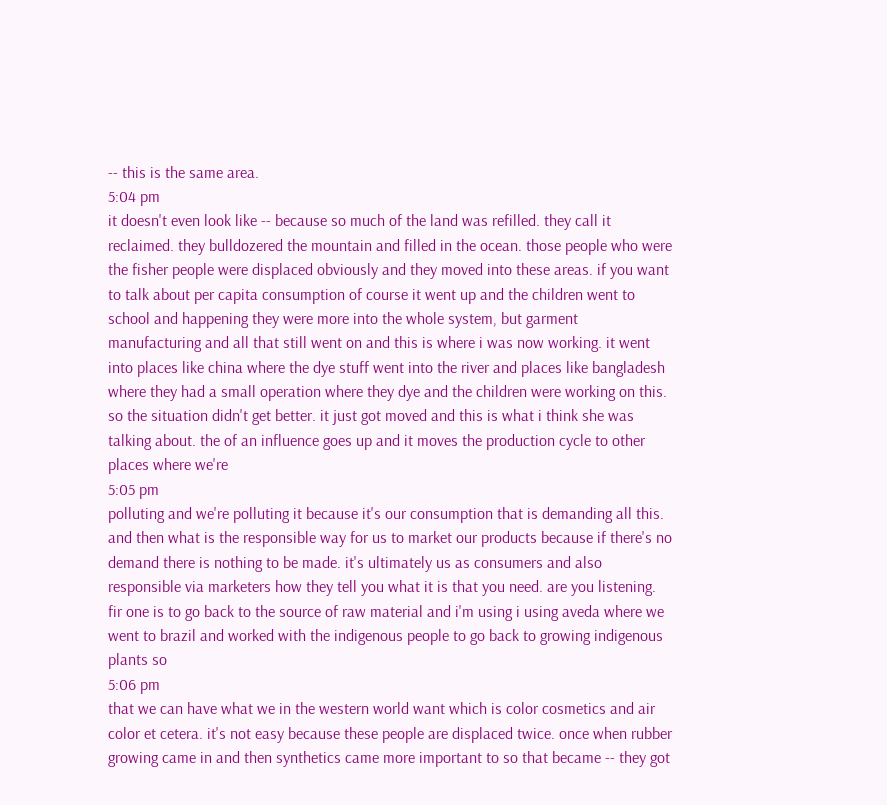-- this is the same area.
5:04 pm
it doesn't even look like -- because so much of the land was refilled. they call it reclaimed. they bulldozered the mountain and filled in the ocean. those people who were the fisher people were displaced obviously and they moved into these areas. if you want to talk about per capita consumption of course it went up and the children went to school and happening they were more into the whole system, but garment manufacturing and all that still went on and this is where i was now working. it went into places like china where the dye stuff went into the river and places like bangladesh where they had a small operation where they dye and the children were working on this. so the situation didn't get better. it just got moved and this is what i think she was talking about. the of an influence goes up and it moves the production cycle to other places where we're
5:05 pm
polluting and we're polluting it because it's our consumption that is demanding all this. and then what is the responsible way for us to market our products because if there's no demand there is nothing to be made. it's ultimately us as consumers and also responsible via marketers how they tell you what it is that you need. are you listening. fir one is to go back to the source of raw material and i'm using i using aveda where we went to brazil and worked with the indigenous people to go back to growing indigenous plants so
5:06 pm
that we can have what we in the western world want which is color cosmetics and air color et cetera. it's not easy because these people are displaced twice. once when rubber growing came in and then synthetics came more important to so that became -- they got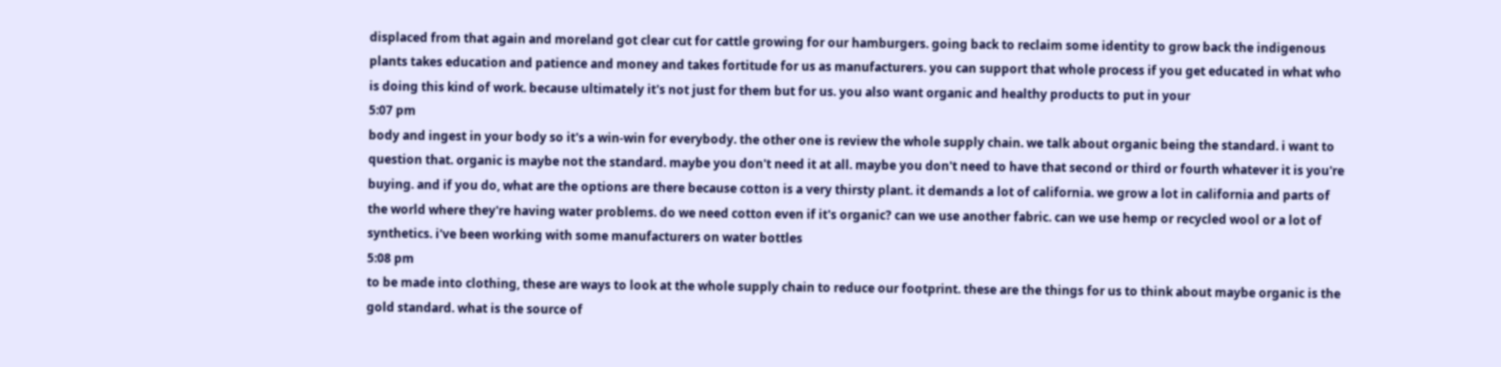displaced from that again and moreland got clear cut for cattle growing for our hamburgers. going back to reclaim some identity to grow back the indigenous plants takes education and patience and money and takes fortitude for us as manufacturers. you can support that whole process if you get educated in what who is doing this kind of work. because ultimately it's not just for them but for us. you also want organic and healthy products to put in your
5:07 pm
body and ingest in your body so it's a win-win for everybody. the other one is review the whole supply chain. we talk about organic being the standard. i want to question that. organic is maybe not the standard. maybe you don't need it at all. maybe you don't need to have that second or third or fourth whatever it is you're buying. and if you do, what are the options are there because cotton is a very thirsty plant. it demands a lot of california. we grow a lot in california and parts of the world where they're having water problems. do we need cotton even if it's organic? can we use another fabric. can we use hemp or recycled wool or a lot of synthetics. i've been working with some manufacturers on water bottles
5:08 pm
to be made into clothing, these are ways to look at the whole supply chain to reduce our footprint. these are the things for us to think about maybe organic is the gold standard. what is the source of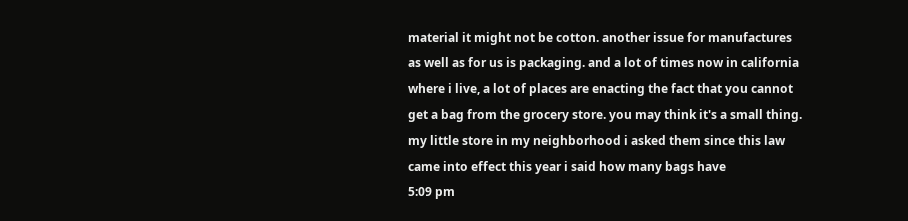material it might not be cotton. another issue for manufactures as well as for us is packaging. and a lot of times now in california where i live, a lot of places are enacting the fact that you cannot get a bag from the grocery store. you may think it's a small thing. my little store in my neighborhood i asked them since this law came into effect this year i said how many bags have
5:09 pm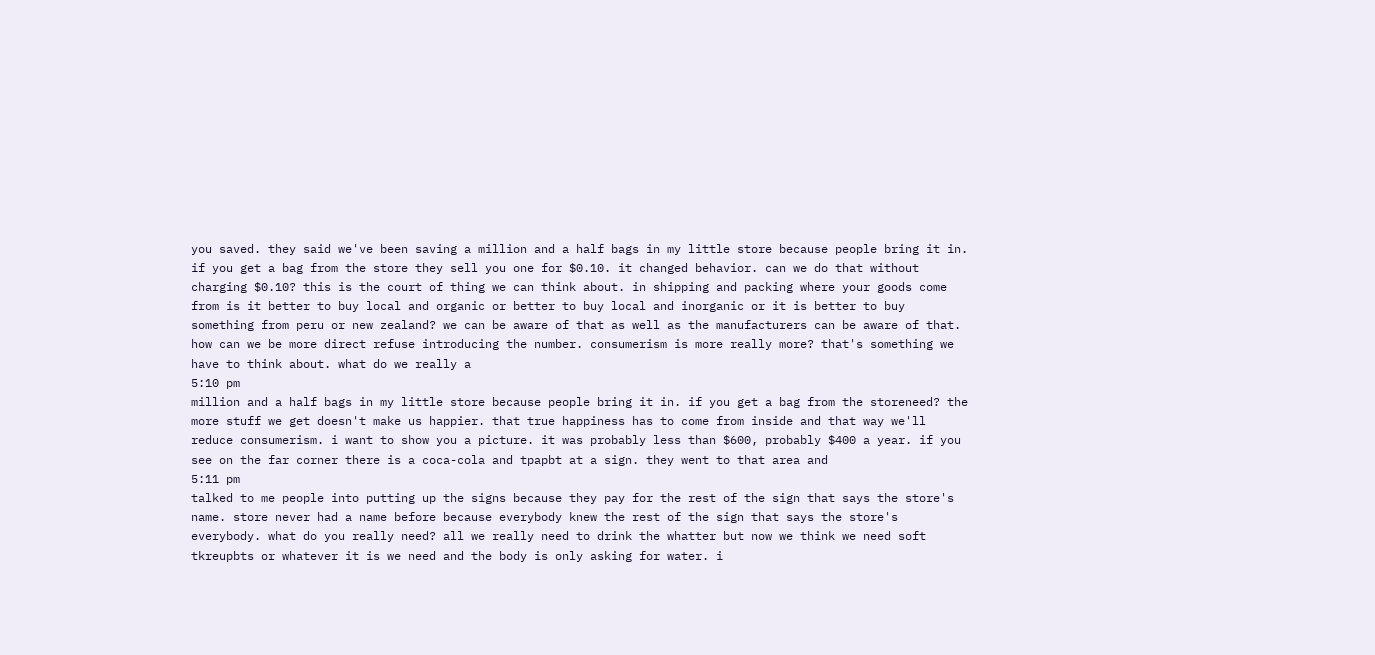you saved. they said we've been saving a million and a half bags in my little store because people bring it in. if you get a bag from the store they sell you one for $0.10. it changed behavior. can we do that without charging $0.10? this is the court of thing we can think about. in shipping and packing where your goods come from is it better to buy local and organic or better to buy local and inorganic or it is better to buy something from peru or new zealand? we can be aware of that as well as the manufacturers can be aware of that. how can we be more direct refuse introducing the number. consumerism is more really more? that's something we have to think about. what do we really a
5:10 pm
million and a half bags in my little store because people bring it in. if you get a bag from the storeneed? the more stuff we get doesn't make us happier. that true happiness has to come from inside and that way we'll reduce consumerism. i want to show you a picture. it was probably less than $600, probably $400 a year. if you see on the far corner there is a coca-cola and tpapbt at a sign. they went to that area and
5:11 pm
talked to me people into putting up the signs because they pay for the rest of the sign that says the store's name. store never had a name before because everybody knew the rest of the sign that says the store's everybody. what do you really need? all we really need to drink the whatter but now we think we need soft tkreupbts or whatever it is we need and the body is only asking for water. i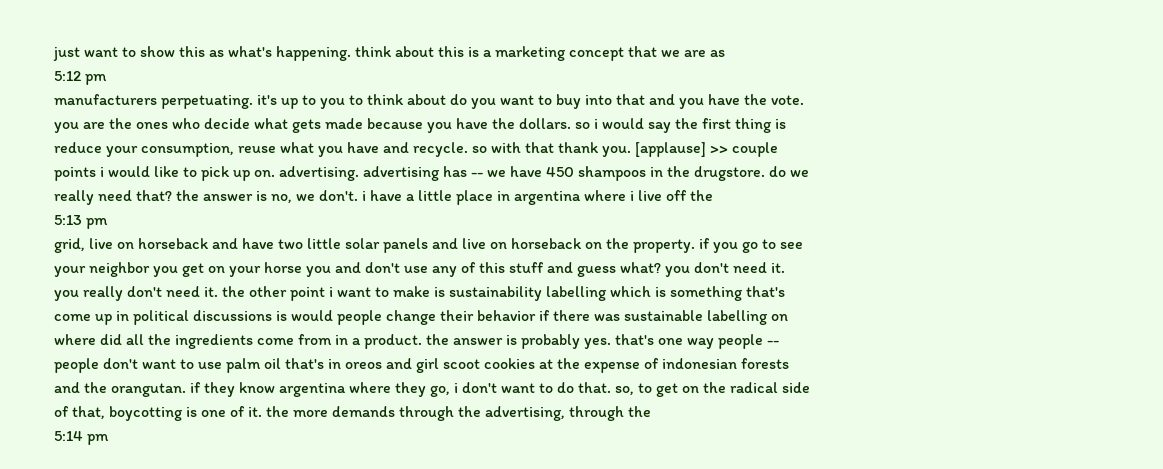just want to show this as what's happening. think about this is a marketing concept that we are as
5:12 pm
manufacturers perpetuating. it's up to you to think about do you want to buy into that and you have the vote. you are the ones who decide what gets made because you have the dollars. so i would say the first thing is reduce your consumption, reuse what you have and recycle. so with that thank you. [applause] >> couple points i would like to pick up on. advertising. advertising has -- we have 450 shampoos in the drugstore. do we really need that? the answer is no, we don't. i have a little place in argentina where i live off the
5:13 pm
grid, live on horseback and have two little solar panels and live on horseback on the property. if you go to see your neighbor you get on your horse you and don't use any of this stuff and guess what? you don't need it. you really don't need it. the other point i want to make is sustainability labelling which is something that's come up in political discussions is would people change their behavior if there was sustainable labelling on where did all the ingredients come from in a product. the answer is probably yes. that's one way people -- people don't want to use palm oil that's in oreos and girl scoot cookies at the expense of indonesian forests and the orangutan. if they know argentina where they go, i don't want to do that. so, to get on the radical side of that, boycotting is one of it. the more demands through the advertising, through the
5:14 pm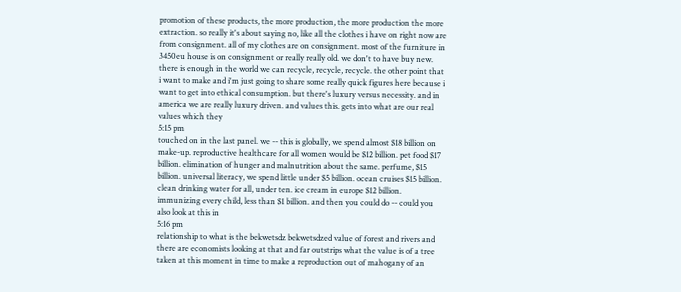promotion of these products, the more production, the more production the more extraction. so really it's about saying no, like all the clothes i have on right now are from consignment. all of my clothes are on consignment. most of the furniture in 3450eu house is on consignment or really really old. we don't to have buy new. there is enough in the world we can recycle, recycle, recycle. the other point that i want to make and i'm just going to share some really quick figures here because i want to get into ethical consumption. but there's luxury versus necessity. and in america we are really luxury driven. and values this. gets into what are our real values which they
5:15 pm
touched on in the last panel. we -- this is globally, we spend almost $18 billion on make-up. reproductive healthcare for all women would be $12 billion. pet food $17 billion. elimination of hunger and malnutrition about the same. perfume, $15 billion. universal literacy, we spend little under $5 billion. ocean cruises $15 billion. clean drinking water for all, under ten. ice cream in europe $12 billion. immunizing every child, less than $1 billion. and then you could do -- could you also look at this in
5:16 pm
relationship to what is the bekwetsdz bekwetsdzed value of forest and rivers and there are economists looking at that and far outstrips what the value is of a tree taken at this moment in time to make a reproduction out of mahogany of an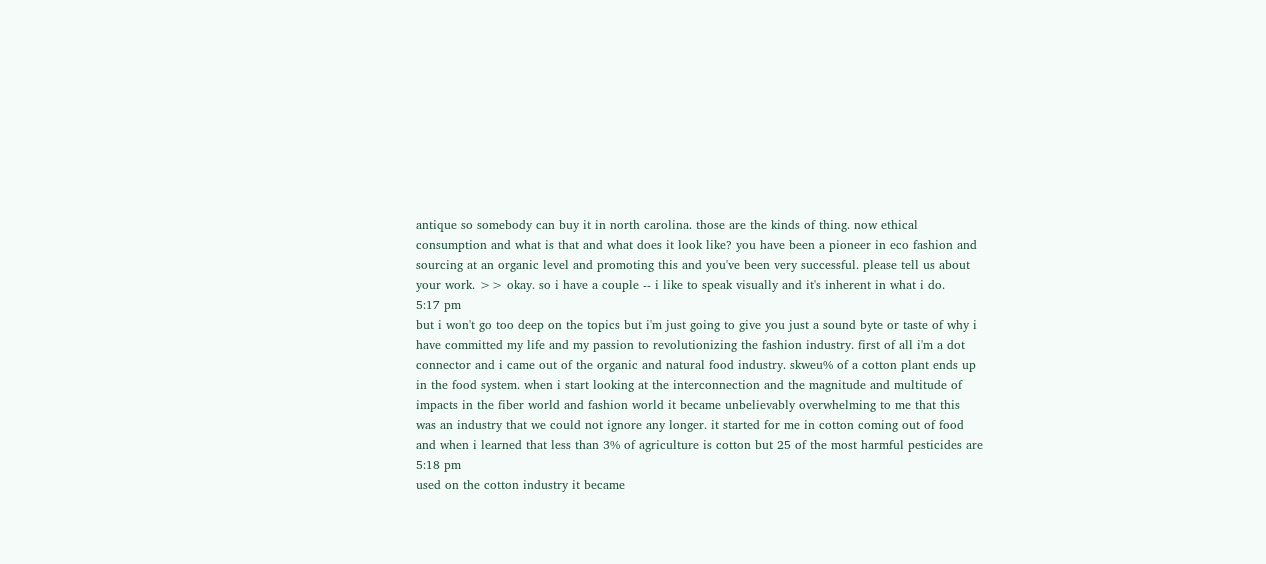antique so somebody can buy it in north carolina. those are the kinds of thing. now ethical consumption and what is that and what does it look like? you have been a pioneer in eco fashion and sourcing at an organic level and promoting this and you've been very successful. please tell us about your work. >> okay. so i have a couple -- i like to speak visually and it's inherent in what i do.
5:17 pm
but i won't go too deep on the topics but i'm just going to give you just a sound byte or taste of why i have committed my life and my passion to revolutionizing the fashion industry. first of all i'm a dot connector and i came out of the organic and natural food industry. skweu% of a cotton plant ends up in the food system. when i start looking at the interconnection and the magnitude and multitude of impacts in the fiber world and fashion world it became unbelievably overwhelming to me that this was an industry that we could not ignore any longer. it started for me in cotton coming out of food and when i learned that less than 3% of agriculture is cotton but 25 of the most harmful pesticides are
5:18 pm
used on the cotton industry it became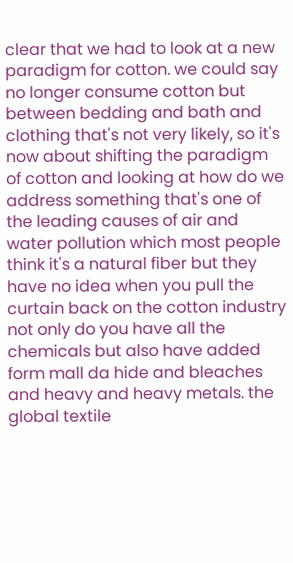clear that we had to look at a new paradigm for cotton. we could say no longer consume cotton but between bedding and bath and clothing that's not very likely, so it's now about shifting the paradigm of cotton and looking at how do we address something that's one of the leading causes of air and water pollution which most people think it's a natural fiber but they have no idea when you pull the curtain back on the cotton industry not only do you have all the chemicals but also have added form mall da hide and bleaches and heavy and heavy metals. the global textile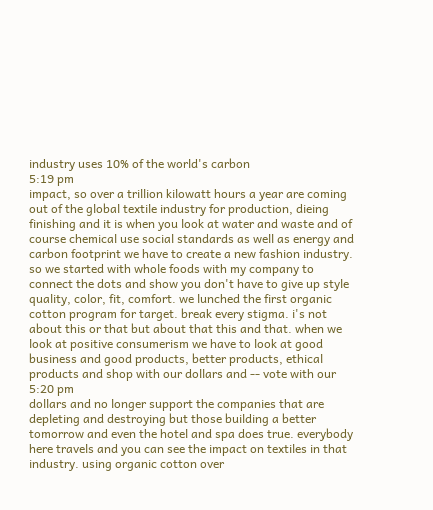industry uses 10% of the world's carbon
5:19 pm
impact, so over a trillion kilowatt hours a year are coming out of the global textile industry for production, dieing finishing and it is when you look at water and waste and of course chemical use social standards as well as energy and carbon footprint we have to create a new fashion industry. so we started with whole foods with my company to connect the dots and show you don't have to give up style quality, color, fit, comfort. we lunched the first organic cotton program for target. break every stigma. i's not about this or that but about that this and that. when we look at positive consumerism we have to look at good business and good products, better products, ethical products and shop with our dollars and -- vote with our
5:20 pm
dollars and no longer support the companies that are depleting and destroying but those building a better tomorrow and even the hotel and spa does true. everybody here travels and you can see the impact on textiles in that industry. using organic cotton over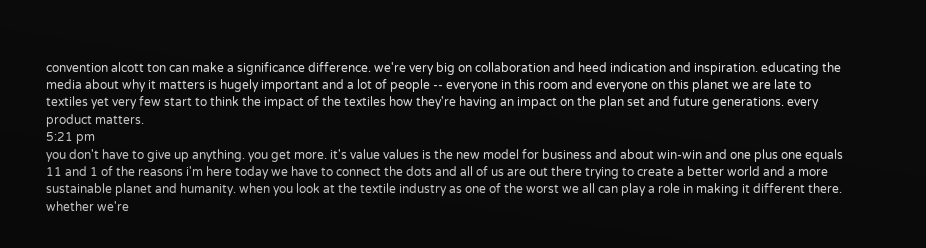convention alcott ton can make a significance difference. we're very big on collaboration and heed indication and inspiration. educating the media about why it matters is hugely important and a lot of people -- everyone in this room and everyone on this planet we are late to textiles yet very few start to think the impact of the textiles how they're having an impact on the plan set and future generations. every product matters.
5:21 pm
you don't have to give up anything. you get more. it's value values is the new model for business and about win-win and one plus one equals 11 and 1 of the reasons i'm here today we have to connect the dots and all of us are out there trying to create a better world and a more sustainable planet and humanity. when you look at the textile industry as one of the worst we all can play a role in making it different there. whether we're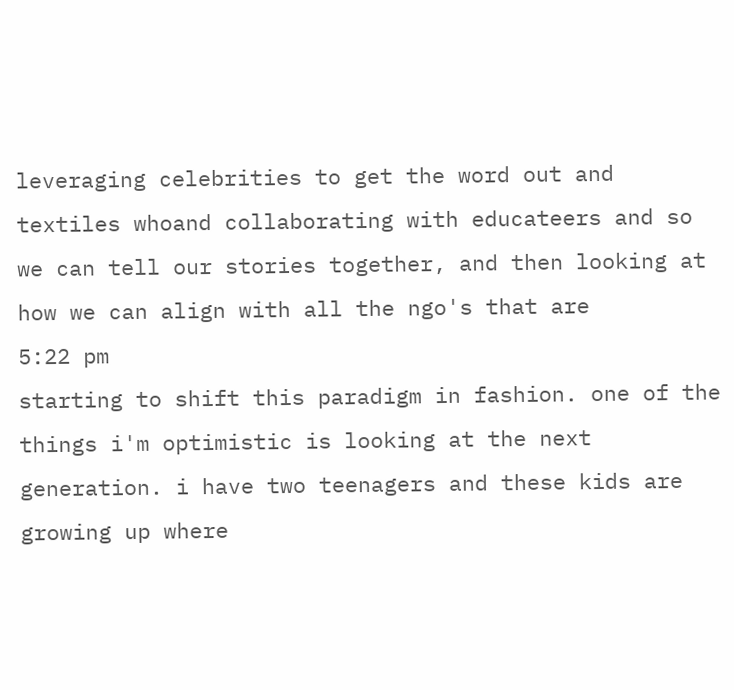leveraging celebrities to get the word out and textiles whoand collaborating with educateers and so we can tell our stories together, and then looking at how we can align with all the ngo's that are
5:22 pm
starting to shift this paradigm in fashion. one of the things i'm optimistic is looking at the next generation. i have two teenagers and these kids are growing up where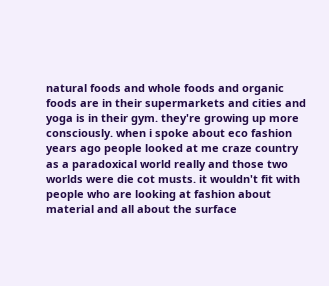natural foods and whole foods and organic foods are in their supermarkets and cities and yoga is in their gym. they're growing up more consciously. when i spoke about eco fashion years ago people looked at me craze country as a paradoxical world really and those two worlds were die cot musts. it wouldn't fit with people who are looking at fashion about material and all about the surface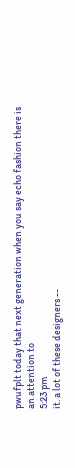pwufplt today that next generation when you say echo fashion there is an attention to
5:23 pm
it. a lot of these designers --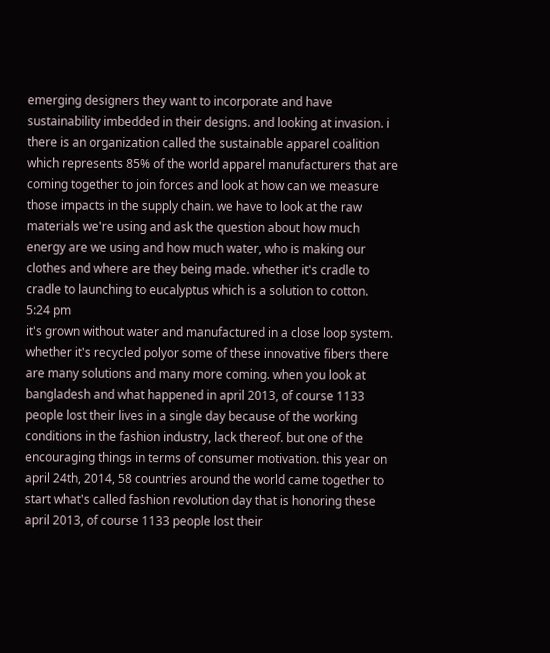emerging designers they want to incorporate and have sustainability imbedded in their designs. and looking at invasion. i there is an organization called the sustainable apparel coalition which represents 85% of the world apparel manufacturers that are coming together to join forces and look at how can we measure those impacts in the supply chain. we have to look at the raw materials we're using and ask the question about how much energy are we using and how much water, who is making our clothes and where are they being made. whether it's cradle to cradle to launching to eucalyptus which is a solution to cotton.
5:24 pm
it's grown without water and manufactured in a close loop system. whether it's recycled polyor some of these innovative fibers there are many solutions and many more coming. when you look at bangladesh and what happened in april 2013, of course 1133 people lost their lives in a single day because of the working conditions in the fashion industry, lack thereof. but one of the encouraging things in terms of consumer motivation. this year on april 24th, 2014, 58 countries around the world came together to start what's called fashion revolution day that is honoring these april 2013, of course 1133 people lost their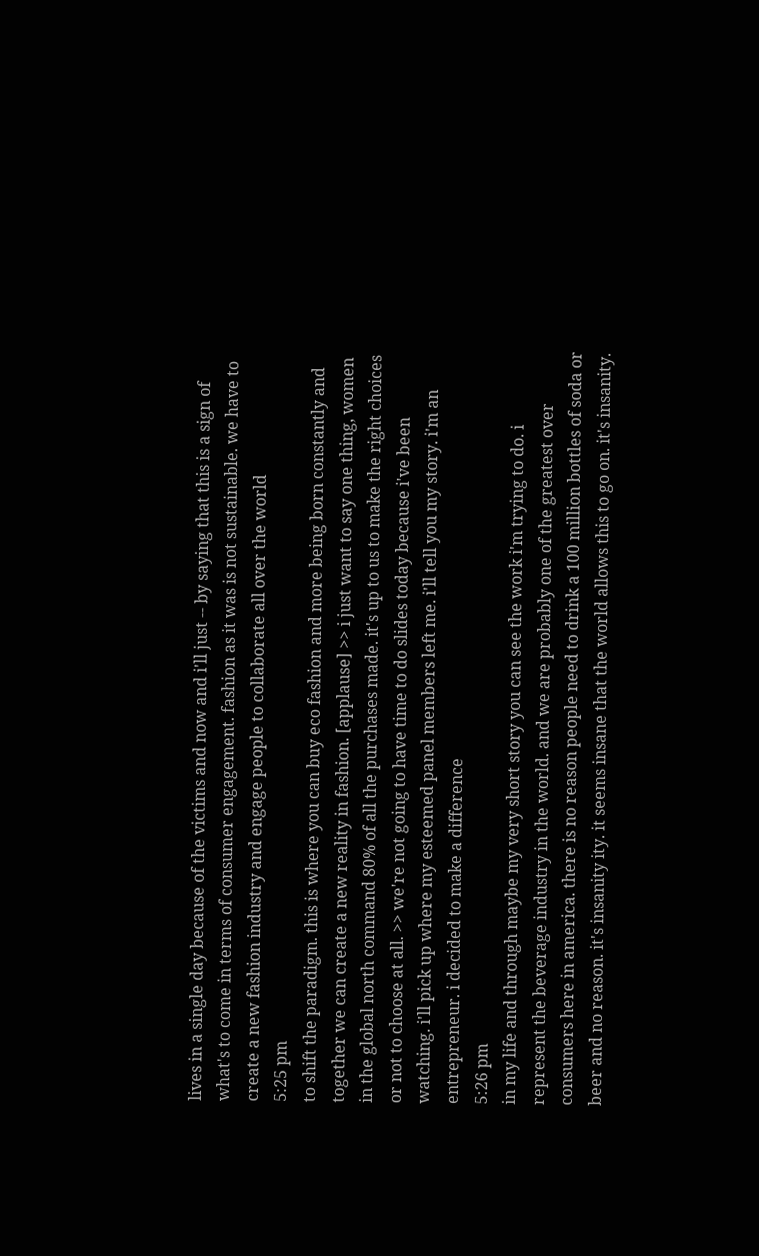lives in a single day because of the victims and now and i'll just -- by saying that this is a sign of what's to come in terms of consumer engagement. fashion as it was is not sustainable. we have to create a new fashion industry and engage people to collaborate all over the world
5:25 pm
to shift the paradigm. this is where you can buy eco fashion and more being born constantly and together we can create a new reality in fashion. [applause] >> i just want to say one thing, women in the global north command 80% of all the purchases made. it's up to us to make the right choices or not to choose at all. >> we're not going to have time to do slides today because i've been watching. i'll pick up where my esteemed panel members left me. i'll tell you my story. i'm an entrepreneur. i decided to make a difference
5:26 pm
in my life and through maybe my very short story you can see the work i'm trying to do. i represent the beverage industry in the world. and we are probably one of the greatest over consumers here in america. there is no reason people need to drink a 100 million bottles of soda or beer and no reason. it's insanity ity. it seems insane that the world allows this to go on. it's insanity.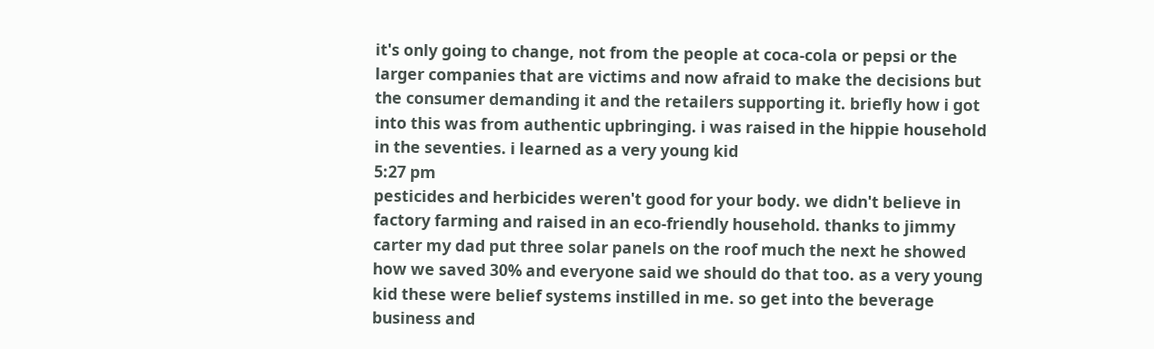it's only going to change, not from the people at coca-cola or pepsi or the larger companies that are victims and now afraid to make the decisions but the consumer demanding it and the retailers supporting it. briefly how i got into this was from authentic upbringing. i was raised in the hippie household in the seventies. i learned as a very young kid
5:27 pm
pesticides and herbicides weren't good for your body. we didn't believe in factory farming and raised in an eco-friendly household. thanks to jimmy carter my dad put three solar panels on the roof much the next he showed how we saved 30% and everyone said we should do that too. as a very young kid these were belief systems instilled in me. so get into the beverage business and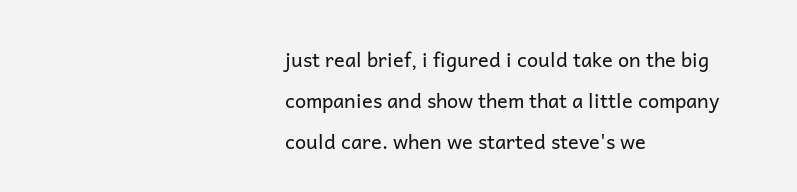just real brief, i figured i could take on the big companies and show them that a little company could care. when we started steve's we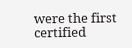were the first certified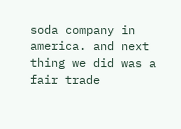soda company in america. and next thing we did was a fair trade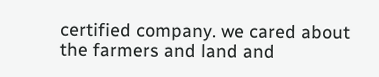certified company. we cared about the farmers and land and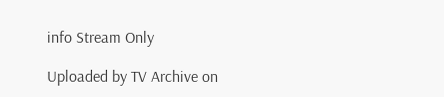info Stream Only

Uploaded by TV Archive on